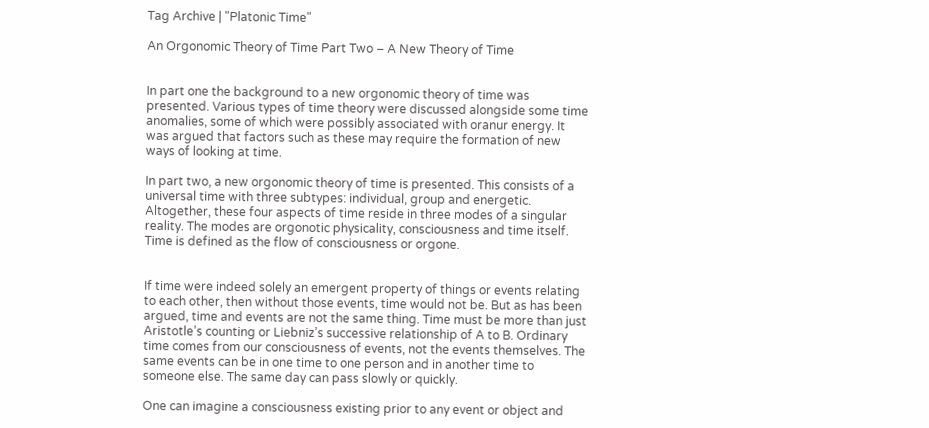Tag Archive | "Platonic Time"

An Orgonomic Theory of Time Part Two – A New Theory of Time


In part one the background to a new orgonomic theory of time was presented. Various types of time theory were discussed alongside some time anomalies, some of which were possibly associated with oranur energy. It was argued that factors such as these may require the formation of new ways of looking at time.

In part two, a new orgonomic theory of time is presented. This consists of a universal time with three subtypes: individual, group and energetic. Altogether, these four aspects of time reside in three modes of a singular reality. The modes are orgonotic physicality, consciousness and time itself. Time is defined as the flow of consciousness or orgone.


If time were indeed solely an emergent property of things or events relating to each other, then without those events, time would not be. But as has been argued, time and events are not the same thing. Time must be more than just Aristotle’s counting or Liebniz’s successive relationship of A to B. Ordinary time comes from our consciousness of events, not the events themselves. The same events can be in one time to one person and in another time to someone else. The same day can pass slowly or quickly.

One can imagine a consciousness existing prior to any event or object and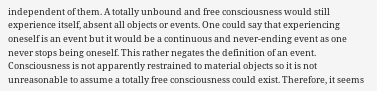independent of them. A totally unbound and free consciousness would still experience itself, absent all objects or events. One could say that experiencing oneself is an event but it would be a continuous and never-ending event as one never stops being oneself. This rather negates the definition of an event. Consciousness is not apparently restrained to material objects so it is not unreasonable to assume a totally free consciousness could exist. Therefore, it seems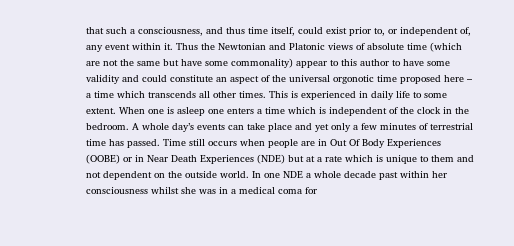that such a consciousness, and thus time itself, could exist prior to, or independent of, any event within it. Thus the Newtonian and Platonic views of absolute time (which are not the same but have some commonality) appear to this author to have some validity and could constitute an aspect of the universal orgonotic time proposed here – a time which transcends all other times. This is experienced in daily life to some extent. When one is asleep one enters a time which is independent of the clock in the bedroom. A whole day’s events can take place and yet only a few minutes of terrestrial time has passed. Time still occurs when people are in Out Of Body Experiences (OOBE) or in Near Death Experiences (NDE) but at a rate which is unique to them and not dependent on the outside world. In one NDE a whole decade past within her consciousness whilst she was in a medical coma for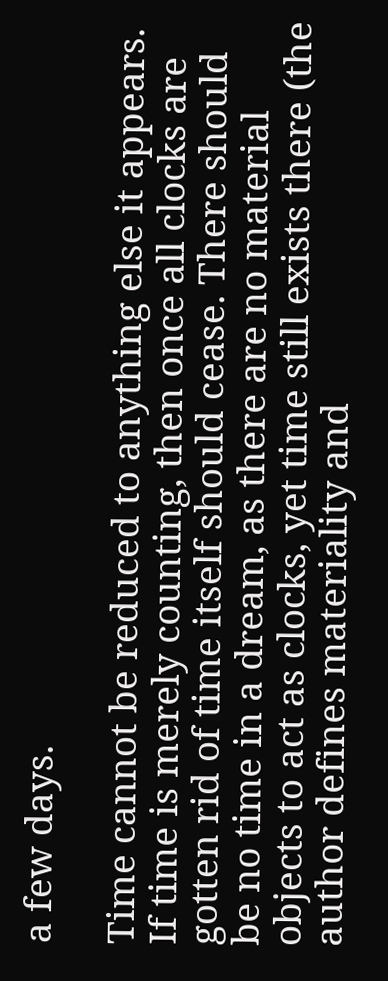a few days.

Time cannot be reduced to anything else it appears. If time is merely counting, then once all clocks are gotten rid of time itself should cease. There should be no time in a dream, as there are no material objects to act as clocks, yet time still exists there (the author defines materiality and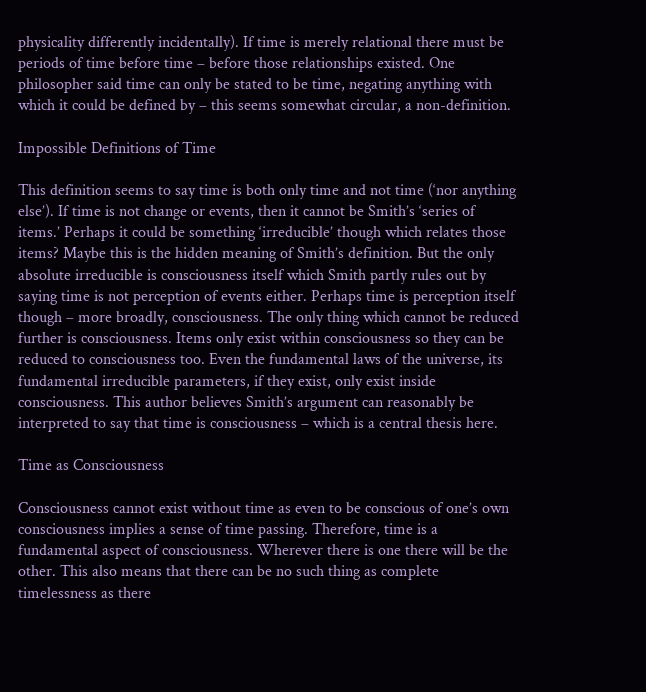physicality differently incidentally). If time is merely relational there must be periods of time before time – before those relationships existed. One philosopher said time can only be stated to be time, negating anything with which it could be defined by – this seems somewhat circular, a non-definition.

Impossible Definitions of Time

This definition seems to say time is both only time and not time (‘nor anything else’). If time is not change or events, then it cannot be Smith’s ‘series of items.’ Perhaps it could be something ‘irreducible’ though which relates those items? Maybe this is the hidden meaning of Smith’s definition. But the only absolute irreducible is consciousness itself which Smith partly rules out by saying time is not perception of events either. Perhaps time is perception itself though – more broadly, consciousness. The only thing which cannot be reduced further is consciousness. Items only exist within consciousness so they can be reduced to consciousness too. Even the fundamental laws of the universe, its fundamental irreducible parameters, if they exist, only exist inside consciousness. This author believes Smith’s argument can reasonably be interpreted to say that time is consciousness – which is a central thesis here.

Time as Consciousness

Consciousness cannot exist without time as even to be conscious of one’s own consciousness implies a sense of time passing. Therefore, time is a fundamental aspect of consciousness. Wherever there is one there will be the other. This also means that there can be no such thing as complete timelessness as there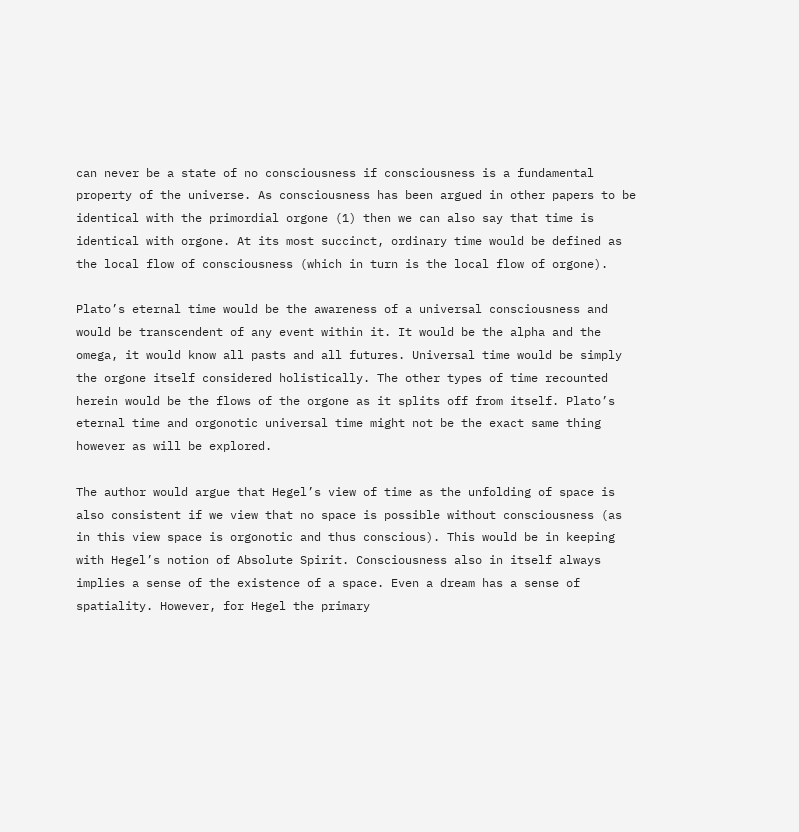can never be a state of no consciousness if consciousness is a fundamental property of the universe. As consciousness has been argued in other papers to be identical with the primordial orgone (1) then we can also say that time is identical with orgone. At its most succinct, ordinary time would be defined as the local flow of consciousness (which in turn is the local flow of orgone).

Plato’s eternal time would be the awareness of a universal consciousness and would be transcendent of any event within it. It would be the alpha and the omega, it would know all pasts and all futures. Universal time would be simply the orgone itself considered holistically. The other types of time recounted herein would be the flows of the orgone as it splits off from itself. Plato’s eternal time and orgonotic universal time might not be the exact same thing however as will be explored.

The author would argue that Hegel’s view of time as the unfolding of space is also consistent if we view that no space is possible without consciousness (as in this view space is orgonotic and thus conscious). This would be in keeping with Hegel’s notion of Absolute Spirit. Consciousness also in itself always implies a sense of the existence of a space. Even a dream has a sense of spatiality. However, for Hegel the primary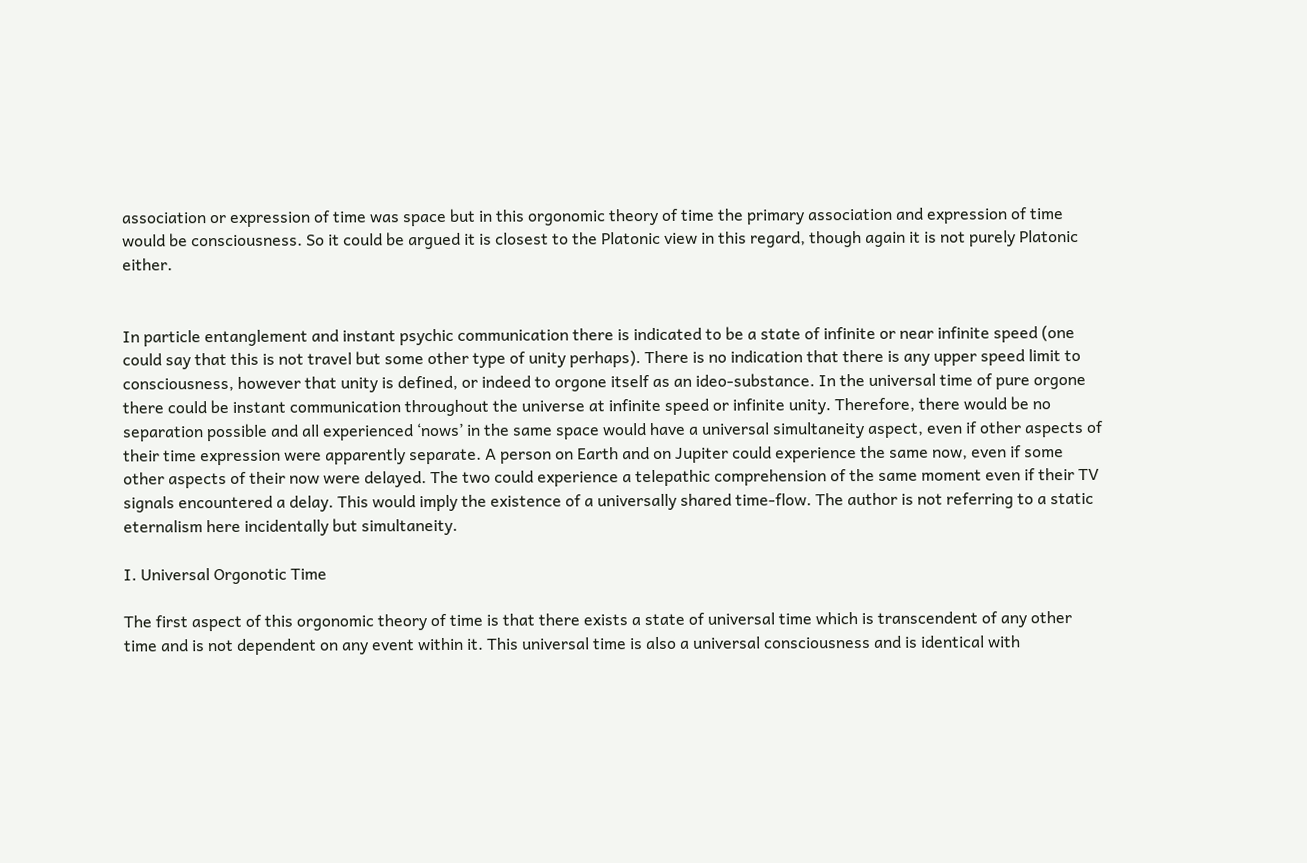association or expression of time was space but in this orgonomic theory of time the primary association and expression of time would be consciousness. So it could be argued it is closest to the Platonic view in this regard, though again it is not purely Platonic either.


In particle entanglement and instant psychic communication there is indicated to be a state of infinite or near infinite speed (one could say that this is not travel but some other type of unity perhaps). There is no indication that there is any upper speed limit to consciousness, however that unity is defined, or indeed to orgone itself as an ideo-substance. In the universal time of pure orgone there could be instant communication throughout the universe at infinite speed or infinite unity. Therefore, there would be no separation possible and all experienced ‘nows’ in the same space would have a universal simultaneity aspect, even if other aspects of their time expression were apparently separate. A person on Earth and on Jupiter could experience the same now, even if some other aspects of their now were delayed. The two could experience a telepathic comprehension of the same moment even if their TV signals encountered a delay. This would imply the existence of a universally shared time-flow. The author is not referring to a static eternalism here incidentally but simultaneity.

I. Universal Orgonotic Time

The first aspect of this orgonomic theory of time is that there exists a state of universal time which is transcendent of any other time and is not dependent on any event within it. This universal time is also a universal consciousness and is identical with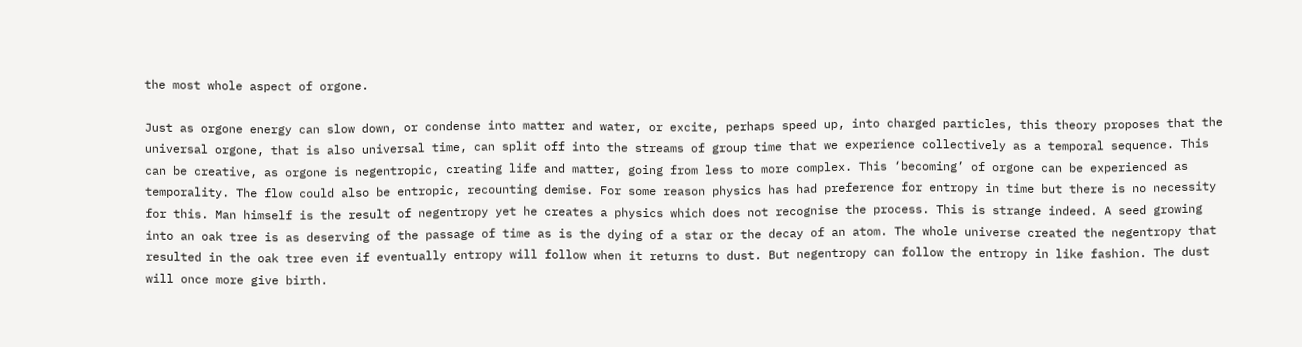the most whole aspect of orgone.

Just as orgone energy can slow down, or condense into matter and water, or excite, perhaps speed up, into charged particles, this theory proposes that the universal orgone, that is also universal time, can split off into the streams of group time that we experience collectively as a temporal sequence. This can be creative, as orgone is negentropic, creating life and matter, going from less to more complex. This ‘becoming’ of orgone can be experienced as temporality. The flow could also be entropic, recounting demise. For some reason physics has had preference for entropy in time but there is no necessity for this. Man himself is the result of negentropy yet he creates a physics which does not recognise the process. This is strange indeed. A seed growing into an oak tree is as deserving of the passage of time as is the dying of a star or the decay of an atom. The whole universe created the negentropy that resulted in the oak tree even if eventually entropy will follow when it returns to dust. But negentropy can follow the entropy in like fashion. The dust will once more give birth.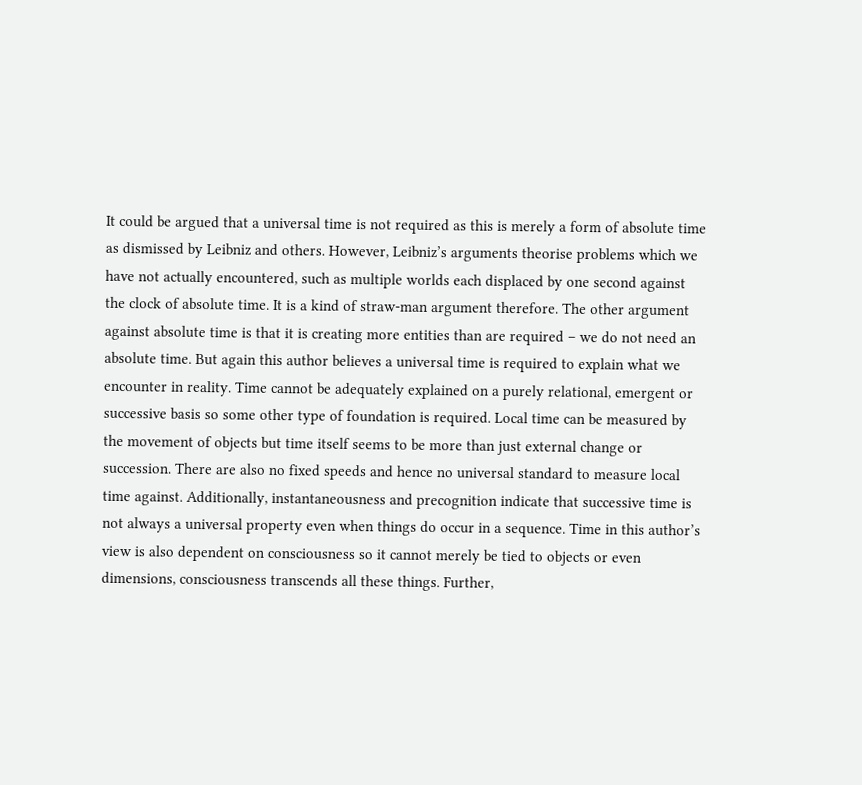It could be argued that a universal time is not required as this is merely a form of absolute time as dismissed by Leibniz and others. However, Leibniz’s arguments theorise problems which we have not actually encountered, such as multiple worlds each displaced by one second against the clock of absolute time. It is a kind of straw-man argument therefore. The other argument against absolute time is that it is creating more entities than are required – we do not need an absolute time. But again this author believes a universal time is required to explain what we encounter in reality. Time cannot be adequately explained on a purely relational, emergent or successive basis so some other type of foundation is required. Local time can be measured by the movement of objects but time itself seems to be more than just external change or succession. There are also no fixed speeds and hence no universal standard to measure local time against. Additionally, instantaneousness and precognition indicate that successive time is not always a universal property even when things do occur in a sequence. Time in this author’s view is also dependent on consciousness so it cannot merely be tied to objects or even dimensions, consciousness transcends all these things. Further,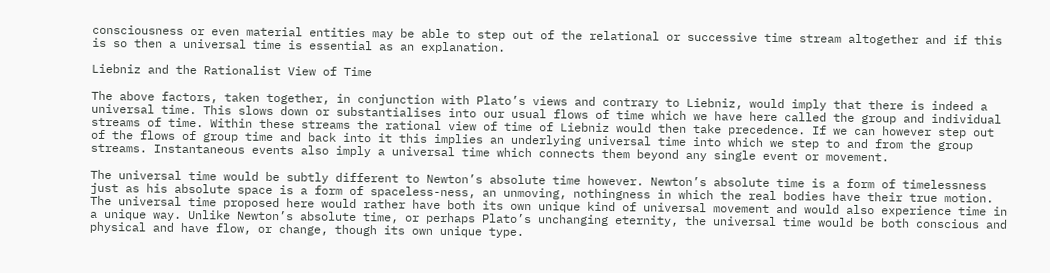consciousness or even material entities may be able to step out of the relational or successive time stream altogether and if this is so then a universal time is essential as an explanation.

Liebniz and the Rationalist View of Time

The above factors, taken together, in conjunction with Plato’s views and contrary to Liebniz, would imply that there is indeed a universal time. This slows down or substantialises into our usual flows of time which we have here called the group and individual streams of time. Within these streams the rational view of time of Liebniz would then take precedence. If we can however step out of the flows of group time and back into it this implies an underlying universal time into which we step to and from the group streams. Instantaneous events also imply a universal time which connects them beyond any single event or movement.

The universal time would be subtly different to Newton’s absolute time however. Newton’s absolute time is a form of timelessness just as his absolute space is a form of spaceless-ness, an unmoving, nothingness in which the real bodies have their true motion. The universal time proposed here would rather have both its own unique kind of universal movement and would also experience time in a unique way. Unlike Newton’s absolute time, or perhaps Plato’s unchanging eternity, the universal time would be both conscious and physical and have flow, or change, though its own unique type.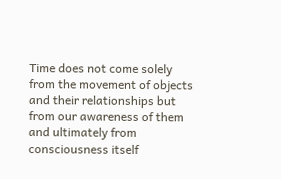Time does not come solely from the movement of objects and their relationships but from our awareness of them and ultimately from consciousness itself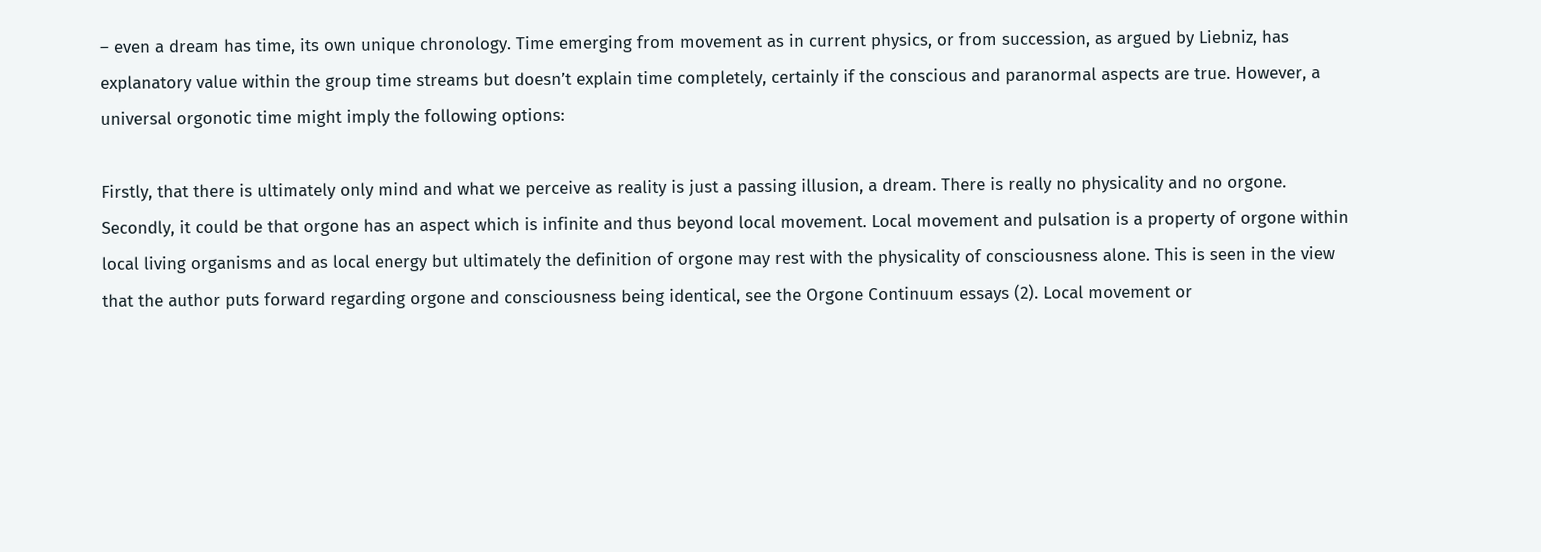– even a dream has time, its own unique chronology. Time emerging from movement as in current physics, or from succession, as argued by Liebniz, has explanatory value within the group time streams but doesn’t explain time completely, certainly if the conscious and paranormal aspects are true. However, a universal orgonotic time might imply the following options:

Firstly, that there is ultimately only mind and what we perceive as reality is just a passing illusion, a dream. There is really no physicality and no orgone. Secondly, it could be that orgone has an aspect which is infinite and thus beyond local movement. Local movement and pulsation is a property of orgone within local living organisms and as local energy but ultimately the definition of orgone may rest with the physicality of consciousness alone. This is seen in the view that the author puts forward regarding orgone and consciousness being identical, see the Orgone Continuum essays (2). Local movement or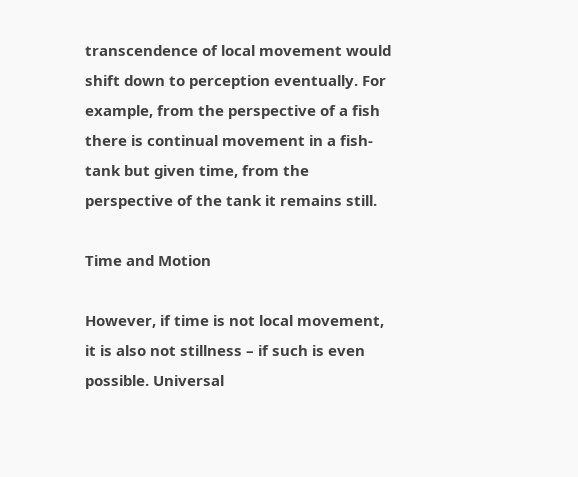transcendence of local movement would shift down to perception eventually. For example, from the perspective of a fish there is continual movement in a fish-tank but given time, from the perspective of the tank it remains still.

Time and Motion

However, if time is not local movement, it is also not stillness – if such is even possible. Universal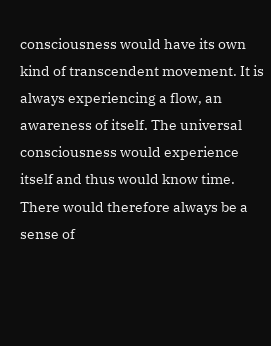consciousness would have its own kind of transcendent movement. It is always experiencing a flow, an awareness of itself. The universal consciousness would experience itself and thus would know time. There would therefore always be a sense of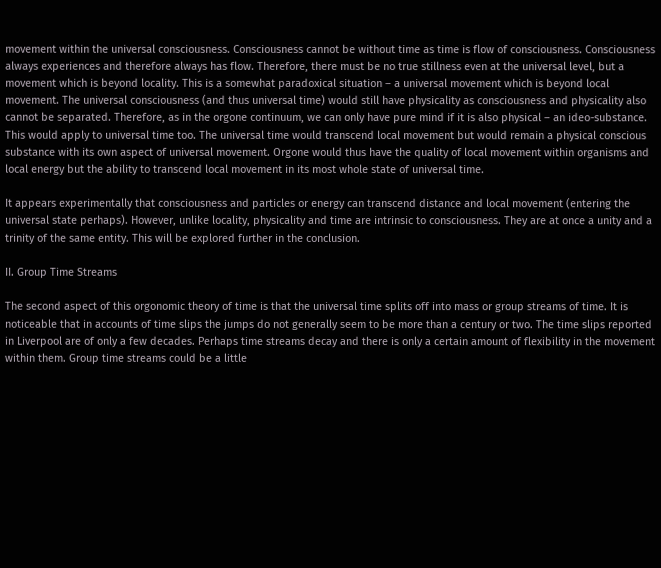movement within the universal consciousness. Consciousness cannot be without time as time is flow of consciousness. Consciousness always experiences and therefore always has flow. Therefore, there must be no true stillness even at the universal level, but a movement which is beyond locality. This is a somewhat paradoxical situation – a universal movement which is beyond local movement. The universal consciousness (and thus universal time) would still have physicality as consciousness and physicality also cannot be separated. Therefore, as in the orgone continuum, we can only have pure mind if it is also physical – an ideo-substance. This would apply to universal time too. The universal time would transcend local movement but would remain a physical conscious substance with its own aspect of universal movement. Orgone would thus have the quality of local movement within organisms and local energy but the ability to transcend local movement in its most whole state of universal time.

It appears experimentally that consciousness and particles or energy can transcend distance and local movement (entering the universal state perhaps). However, unlike locality, physicality and time are intrinsic to consciousness. They are at once a unity and a trinity of the same entity. This will be explored further in the conclusion.

II. Group Time Streams

The second aspect of this orgonomic theory of time is that the universal time splits off into mass or group streams of time. It is noticeable that in accounts of time slips the jumps do not generally seem to be more than a century or two. The time slips reported in Liverpool are of only a few decades. Perhaps time streams decay and there is only a certain amount of flexibility in the movement within them. Group time streams could be a little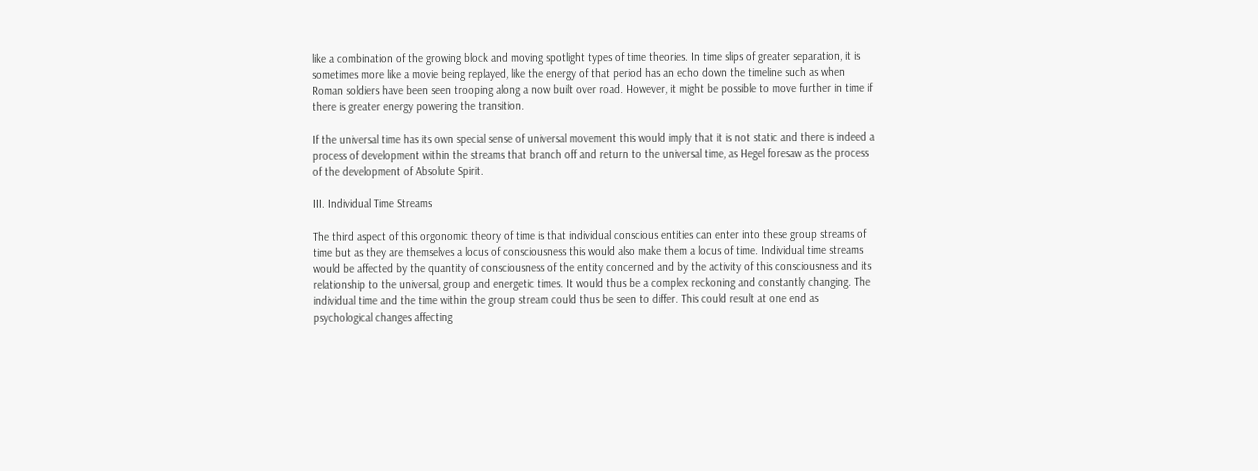like a combination of the growing block and moving spotlight types of time theories. In time slips of greater separation, it is sometimes more like a movie being replayed, like the energy of that period has an echo down the timeline such as when Roman soldiers have been seen trooping along a now built over road. However, it might be possible to move further in time if there is greater energy powering the transition.

If the universal time has its own special sense of universal movement this would imply that it is not static and there is indeed a process of development within the streams that branch off and return to the universal time, as Hegel foresaw as the process of the development of Absolute Spirit.

III. Individual Time Streams

The third aspect of this orgonomic theory of time is that individual conscious entities can enter into these group streams of time but as they are themselves a locus of consciousness this would also make them a locus of time. Individual time streams would be affected by the quantity of consciousness of the entity concerned and by the activity of this consciousness and its relationship to the universal, group and energetic times. It would thus be a complex reckoning and constantly changing. The individual time and the time within the group stream could thus be seen to differ. This could result at one end as psychological changes affecting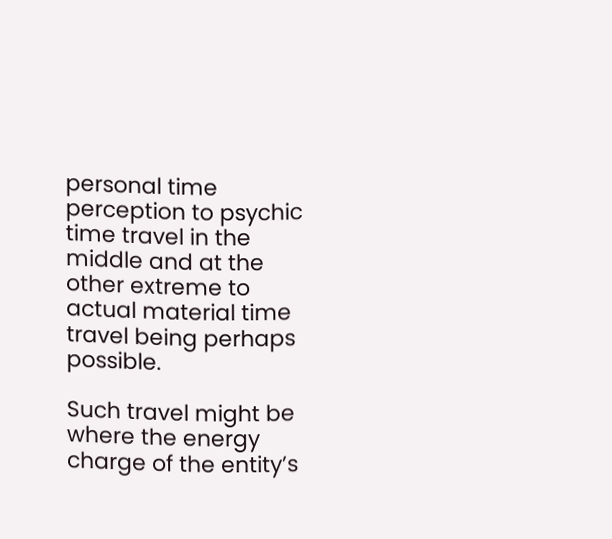personal time perception to psychic time travel in the middle and at the other extreme to actual material time travel being perhaps possible.

Such travel might be where the energy charge of the entity’s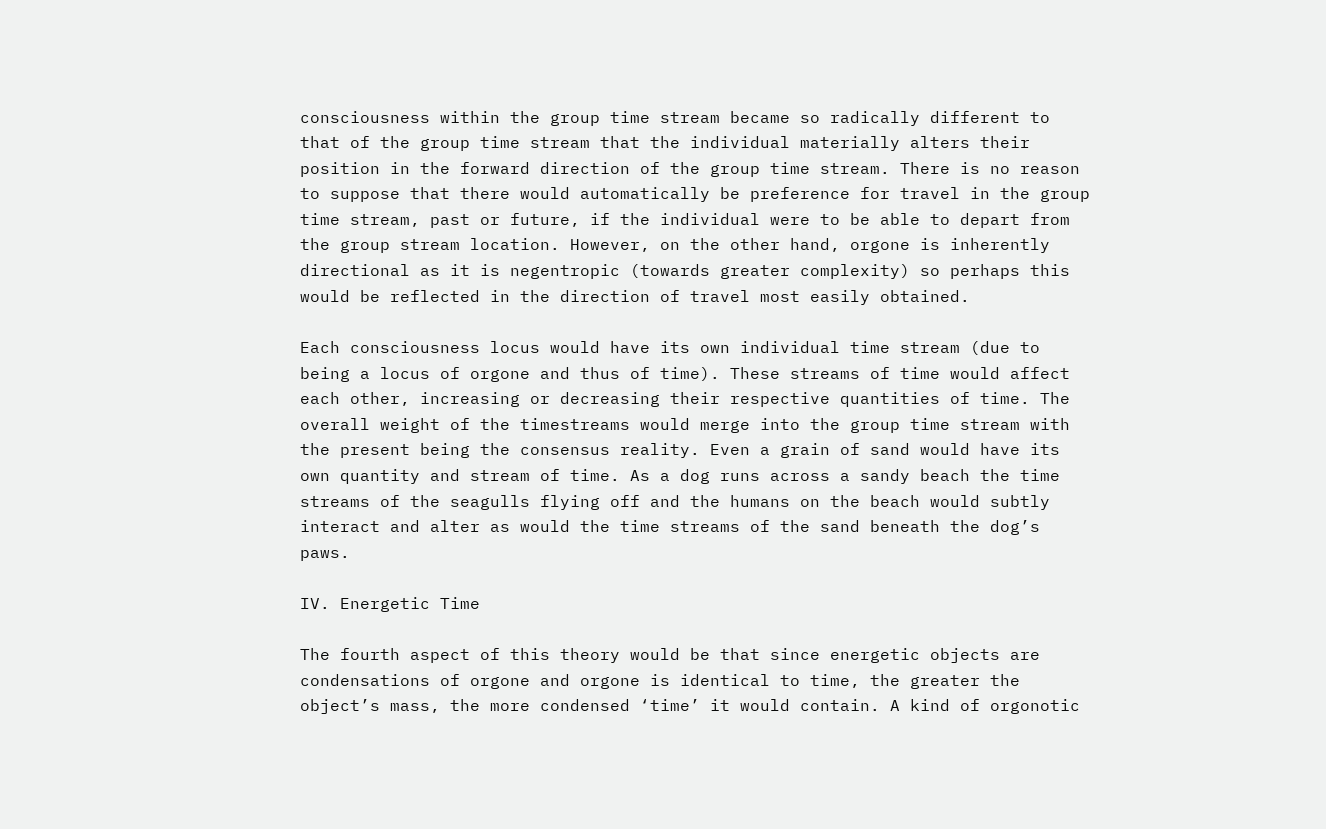consciousness within the group time stream became so radically different to that of the group time stream that the individual materially alters their position in the forward direction of the group time stream. There is no reason to suppose that there would automatically be preference for travel in the group time stream, past or future, if the individual were to be able to depart from the group stream location. However, on the other hand, orgone is inherently directional as it is negentropic (towards greater complexity) so perhaps this would be reflected in the direction of travel most easily obtained.

Each consciousness locus would have its own individual time stream (due to being a locus of orgone and thus of time). These streams of time would affect each other, increasing or decreasing their respective quantities of time. The overall weight of the timestreams would merge into the group time stream with the present being the consensus reality. Even a grain of sand would have its own quantity and stream of time. As a dog runs across a sandy beach the time streams of the seagulls flying off and the humans on the beach would subtly interact and alter as would the time streams of the sand beneath the dog’s paws.

IV. Energetic Time

The fourth aspect of this theory would be that since energetic objects are condensations of orgone and orgone is identical to time, the greater the object’s mass, the more condensed ‘time’ it would contain. A kind of orgonotic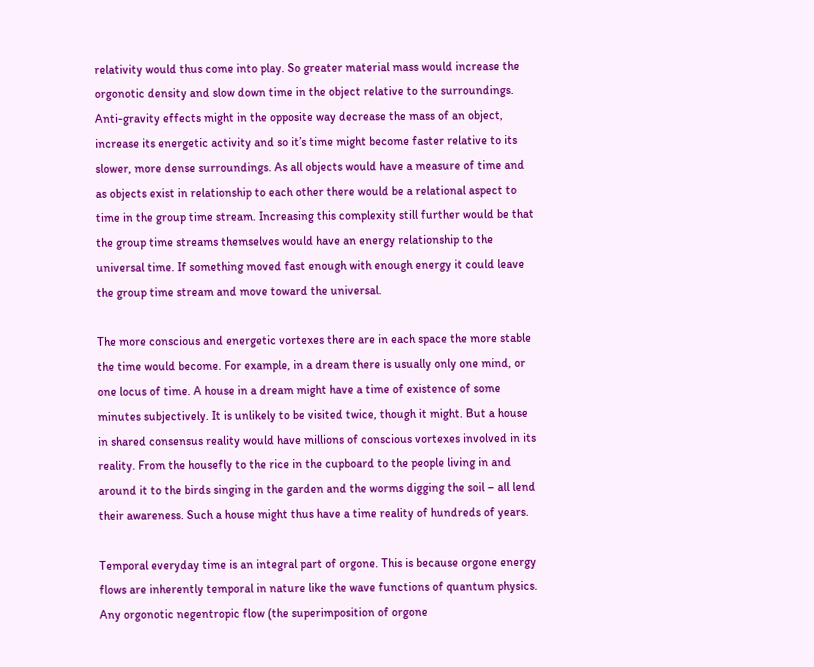relativity would thus come into play. So greater material mass would increase the orgonotic density and slow down time in the object relative to the surroundings. Anti-gravity effects might in the opposite way decrease the mass of an object, increase its energetic activity and so it’s time might become faster relative to its slower, more dense surroundings. As all objects would have a measure of time and as objects exist in relationship to each other there would be a relational aspect to time in the group time stream. Increasing this complexity still further would be that the group time streams themselves would have an energy relationship to the universal time. If something moved fast enough with enough energy it could leave the group time stream and move toward the universal.

The more conscious and energetic vortexes there are in each space the more stable the time would become. For example, in a dream there is usually only one mind, or one locus of time. A house in a dream might have a time of existence of some minutes subjectively. It is unlikely to be visited twice, though it might. But a house in shared consensus reality would have millions of conscious vortexes involved in its reality. From the housefly to the rice in the cupboard to the people living in and around it to the birds singing in the garden and the worms digging the soil – all lend their awareness. Such a house might thus have a time reality of hundreds of years.

Temporal everyday time is an integral part of orgone. This is because orgone energy flows are inherently temporal in nature like the wave functions of quantum physics. Any orgonotic negentropic flow (the superimposition of orgone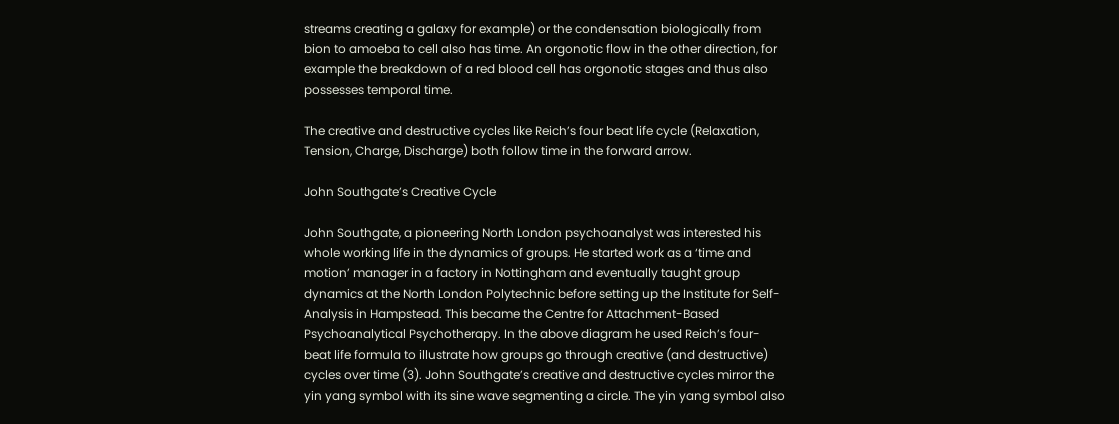streams creating a galaxy for example) or the condensation biologically from bion to amoeba to cell also has time. An orgonotic flow in the other direction, for example the breakdown of a red blood cell has orgonotic stages and thus also possesses temporal time.

The creative and destructive cycles like Reich’s four beat life cycle (Relaxation, Tension, Charge, Discharge) both follow time in the forward arrow.

John Southgate’s Creative Cycle

John Southgate, a pioneering North London psychoanalyst was interested his whole working life in the dynamics of groups. He started work as a ‘time and motion’ manager in a factory in Nottingham and eventually taught group dynamics at the North London Polytechnic before setting up the Institute for Self-Analysis in Hampstead. This became the Centre for Attachment-Based Psychoanalytical Psychotherapy. In the above diagram he used Reich’s four-beat life formula to illustrate how groups go through creative (and destructive) cycles over time (3). John Southgate’s creative and destructive cycles mirror the yin yang symbol with its sine wave segmenting a circle. The yin yang symbol also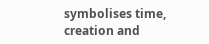symbolises time, creation and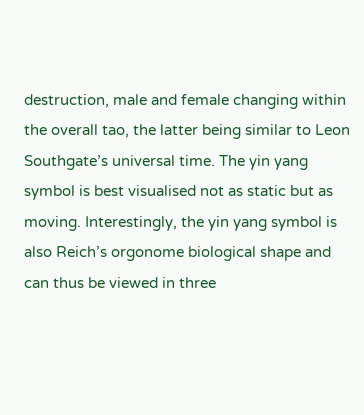destruction, male and female changing within the overall tao, the latter being similar to Leon Southgate’s universal time. The yin yang symbol is best visualised not as static but as moving. Interestingly, the yin yang symbol is also Reich’s orgonome biological shape and can thus be viewed in three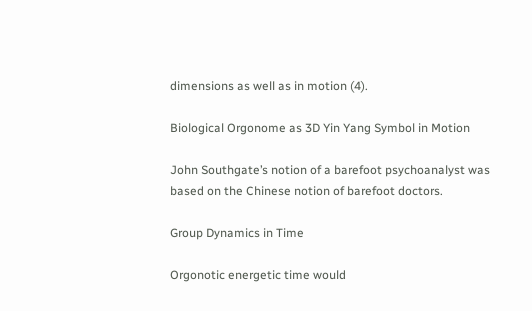dimensions as well as in motion (4).

Biological Orgonome as 3D Yin Yang Symbol in Motion

John Southgate’s notion of a barefoot psychoanalyst was based on the Chinese notion of barefoot doctors.

Group Dynamics in Time

Orgonotic energetic time would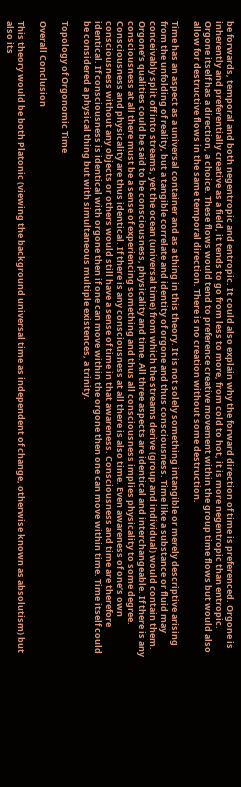be forwards, temporal and both negentropic and entropic. It could also explain why the forward direction of time is preferenced. Orgone is inherently and preferentially creative as a field, it tends to go from less to more, from cold to hot, it is more negentropic than entropic. Orgone itself has a direction, a choice. These flows would tend to preference creative movement within the group time flows but would also allow for destructive flows in the same temporal direction. There is no creation without some destruction.

Time has an aspect as a universal container and as a thing in this theory. It is not solely something intangible or merely descriptive arising from the unfolding of reality, but a tangible correlate and identity of orgone and thus consciousness. Time like a substance or fluid may conceivably split off into streams, yet the ocean (universal time) from which the streams derive (group and individual) would contain them. Orgone’s qualities could be said to be consciousness, physicality and time. All three aspects are identical and interchangeable. If there is any consciousness at all there must be a sense of experiencing something and thus all consciousness implies physicality to some degree. Consciousness and physicality are thus identical. If there is any consciousness at all there is also time. Even awareness of one’s own consciousness without any objects or others would still have a sense of time in that awareness. Consciousness and time are therefore identical. If consciousness is identical with orgone then if one can move within the orgone then one can move within time. Time itself could be considered a physical thing but with simultaneous multiple existences, a trinity.

Topology of Orgonomic Time

Overall Conclusion

This theory would be both Platonic (viewing the background universal time as independent of change, otherwise known as absolutism) but also its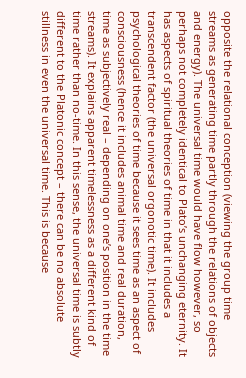opposite the relational conception (viewing the group time streams as generating time partly through the relations of objects and energy). The universal time would have flow however, so perhaps not completely identical to Plato’s unchanging eternity. It has aspects of spiritual theories of time in that it includes a transcendent factor (the universal orgonotic time). It includes psychological theories of time because it sees time as an aspect of consciousness (hence it includes animal time and real duration, time as subjectively real – depending on one’s position in the time streams). It explains apparent timelessness as a different kind of time rather than no-time. In this sense, the universal time is subtly different to the Platonic concept – there can be no absolute stillness in even the universal time. This is because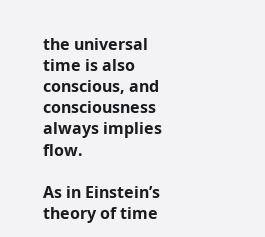the universal time is also conscious, and consciousness always implies flow.

As in Einstein’s theory of time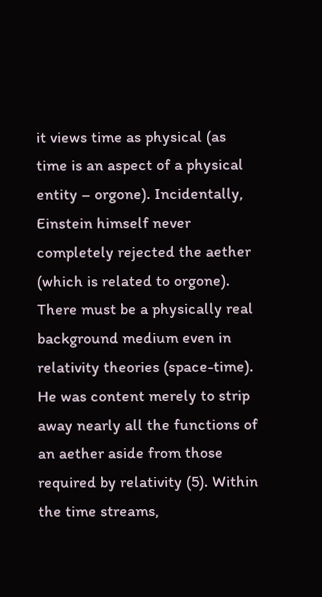it views time as physical (as time is an aspect of a physical entity – orgone). Incidentally, Einstein himself never completely rejected the aether (which is related to orgone). There must be a physically real background medium even in relativity theories (space-time). He was content merely to strip away nearly all the functions of an aether aside from those required by relativity (5). Within the time streams,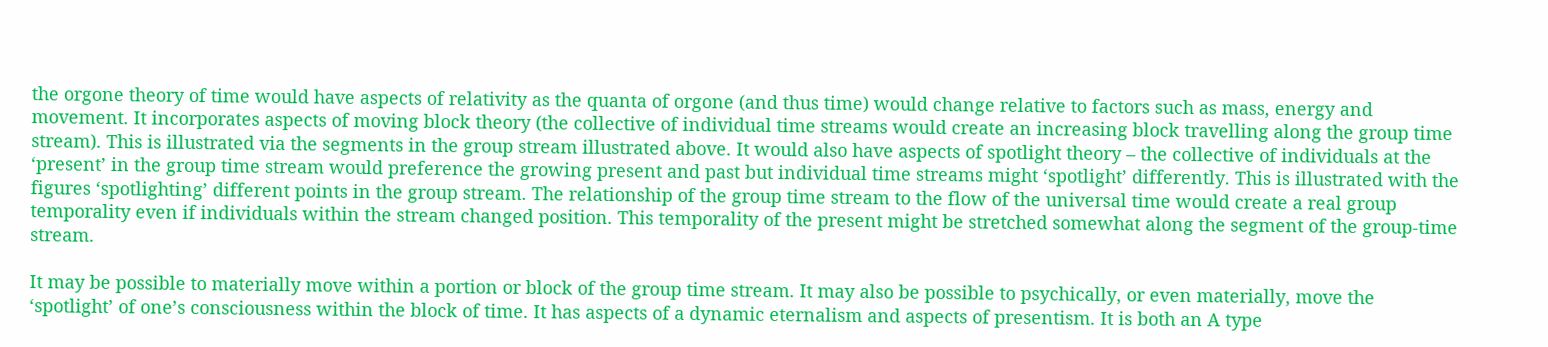the orgone theory of time would have aspects of relativity as the quanta of orgone (and thus time) would change relative to factors such as mass, energy and movement. It incorporates aspects of moving block theory (the collective of individual time streams would create an increasing block travelling along the group time stream). This is illustrated via the segments in the group stream illustrated above. It would also have aspects of spotlight theory – the collective of individuals at the ‘present’ in the group time stream would preference the growing present and past but individual time streams might ‘spotlight’ differently. This is illustrated with the figures ‘spotlighting’ different points in the group stream. The relationship of the group time stream to the flow of the universal time would create a real group temporality even if individuals within the stream changed position. This temporality of the present might be stretched somewhat along the segment of the group-time stream.

It may be possible to materially move within a portion or block of the group time stream. It may also be possible to psychically, or even materially, move the ‘spotlight’ of one’s consciousness within the block of time. It has aspects of a dynamic eternalism and aspects of presentism. It is both an A type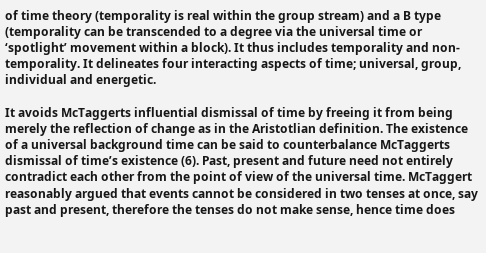of time theory (temporality is real within the group stream) and a B type (temporality can be transcended to a degree via the universal time or ‘spotlight’ movement within a block). It thus includes temporality and non-temporality. It delineates four interacting aspects of time; universal, group, individual and energetic.

It avoids McTaggerts influential dismissal of time by freeing it from being merely the reflection of change as in the Aristotlian definition. The existence of a universal background time can be said to counterbalance McTaggerts dismissal of time’s existence (6). Past, present and future need not entirely contradict each other from the point of view of the universal time. McTaggert reasonably argued that events cannot be considered in two tenses at once, say past and present, therefore the tenses do not make sense, hence time does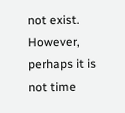not exist. However, perhaps it is not time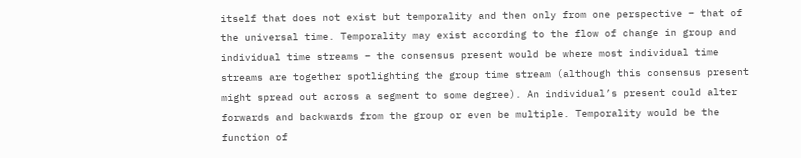itself that does not exist but temporality and then only from one perspective – that of the universal time. Temporality may exist according to the flow of change in group and individual time streams – the consensus present would be where most individual time streams are together spotlighting the group time stream (although this consensus present might spread out across a segment to some degree). An individual’s present could alter forwards and backwards from the group or even be multiple. Temporality would be the function of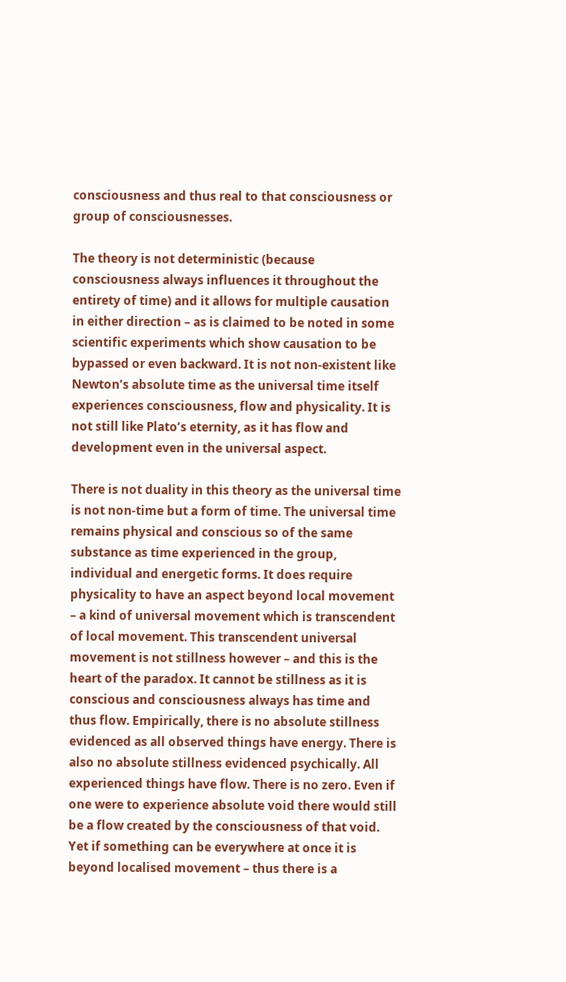consciousness and thus real to that consciousness or group of consciousnesses.

The theory is not deterministic (because consciousness always influences it throughout the entirety of time) and it allows for multiple causation in either direction – as is claimed to be noted in some scientific experiments which show causation to be bypassed or even backward. It is not non-existent like Newton’s absolute time as the universal time itself experiences consciousness, flow and physicality. It is not still like Plato’s eternity, as it has flow and development even in the universal aspect.

There is not duality in this theory as the universal time is not non-time but a form of time. The universal time remains physical and conscious so of the same substance as time experienced in the group, individual and energetic forms. It does require physicality to have an aspect beyond local movement – a kind of universal movement which is transcendent of local movement. This transcendent universal movement is not stillness however – and this is the heart of the paradox. It cannot be stillness as it is conscious and consciousness always has time and thus flow. Empirically, there is no absolute stillness evidenced as all observed things have energy. There is also no absolute stillness evidenced psychically. All experienced things have flow. There is no zero. Even if one were to experience absolute void there would still be a flow created by the consciousness of that void. Yet if something can be everywhere at once it is beyond localised movement – thus there is a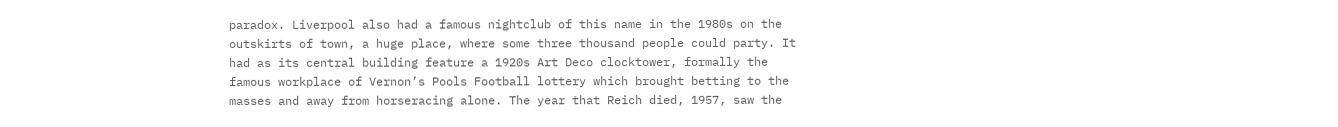paradox. Liverpool also had a famous nightclub of this name in the 1980s on the outskirts of town, a huge place, where some three thousand people could party. It had as its central building feature a 1920s Art Deco clocktower, formally the famous workplace of Vernon’s Pools Football lottery which brought betting to the masses and away from horseracing alone. The year that Reich died, 1957, saw the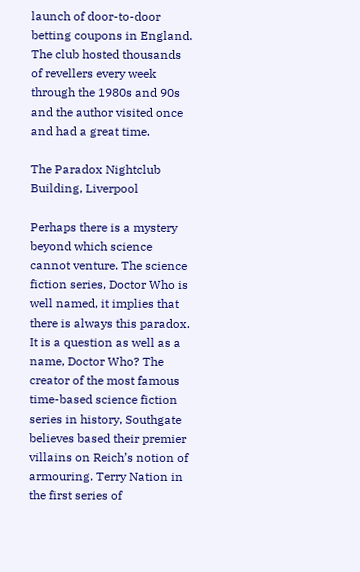launch of door-to-door betting coupons in England. The club hosted thousands of revellers every week through the 1980s and 90s and the author visited once and had a great time.

The Paradox Nightclub Building, Liverpool

Perhaps there is a mystery beyond which science cannot venture. The science fiction series, Doctor Who is well named, it implies that there is always this paradox. It is a question as well as a name, Doctor Who? The creator of the most famous time-based science fiction series in history, Southgate believes based their premier villains on Reich’s notion of armouring. Terry Nation in the first series of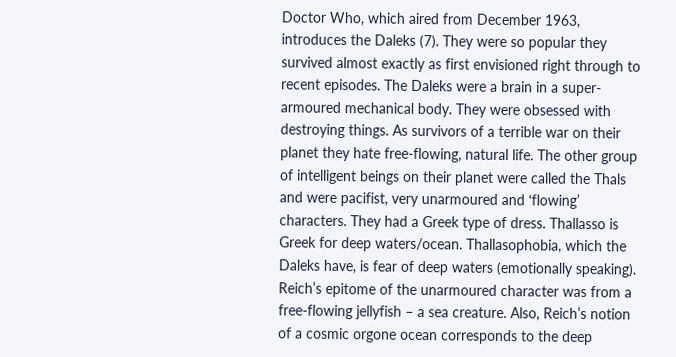Doctor Who, which aired from December 1963, introduces the Daleks (7). They were so popular they survived almost exactly as first envisioned right through to recent episodes. The Daleks were a brain in a super-armoured mechanical body. They were obsessed with destroying things. As survivors of a terrible war on their planet they hate free-flowing, natural life. The other group of intelligent beings on their planet were called the Thals and were pacifist, very unarmoured and ‘flowing’ characters. They had a Greek type of dress. Thallasso is Greek for deep waters/ocean. Thallasophobia, which the Daleks have, is fear of deep waters (emotionally speaking). Reich’s epitome of the unarmoured character was from a free-flowing jellyfish – a sea creature. Also, Reich’s notion of a cosmic orgone ocean corresponds to the deep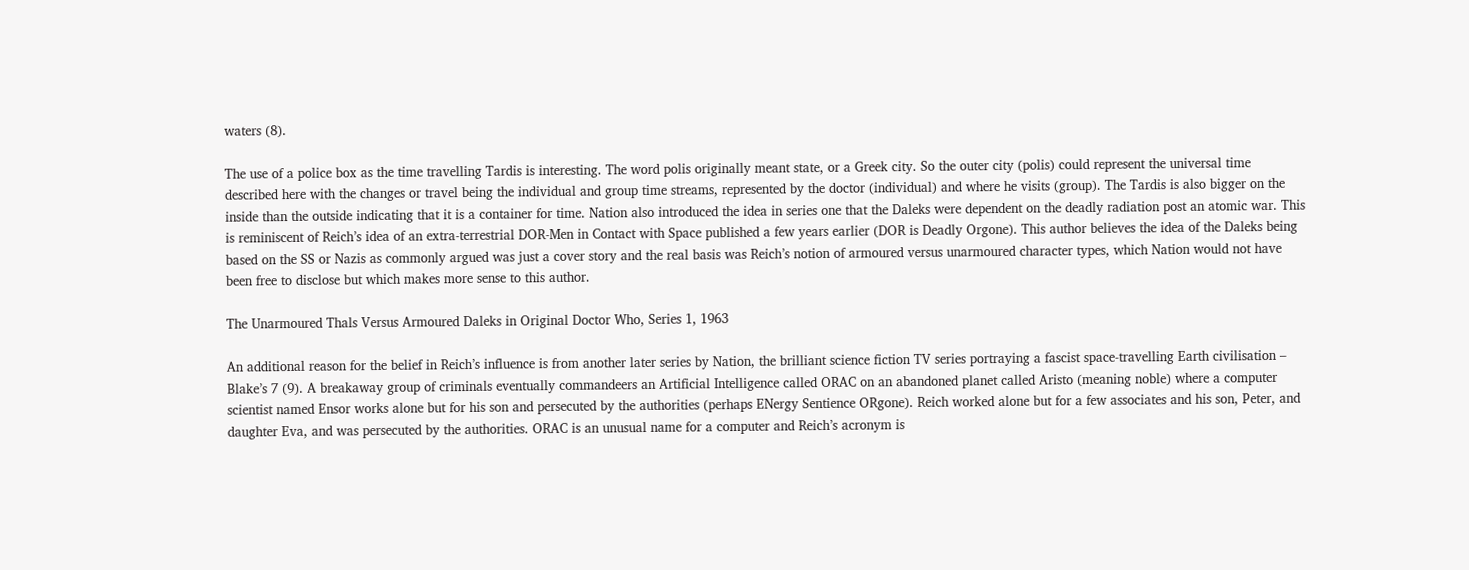waters (8).

The use of a police box as the time travelling Tardis is interesting. The word polis originally meant state, or a Greek city. So the outer city (polis) could represent the universal time described here with the changes or travel being the individual and group time streams, represented by the doctor (individual) and where he visits (group). The Tardis is also bigger on the inside than the outside indicating that it is a container for time. Nation also introduced the idea in series one that the Daleks were dependent on the deadly radiation post an atomic war. This is reminiscent of Reich’s idea of an extra-terrestrial DOR-Men in Contact with Space published a few years earlier (DOR is Deadly Orgone). This author believes the idea of the Daleks being based on the SS or Nazis as commonly argued was just a cover story and the real basis was Reich’s notion of armoured versus unarmoured character types, which Nation would not have been free to disclose but which makes more sense to this author.

The Unarmoured Thals Versus Armoured Daleks in Original Doctor Who, Series 1, 1963

An additional reason for the belief in Reich’s influence is from another later series by Nation, the brilliant science fiction TV series portraying a fascist space-travelling Earth civilisation – Blake’s 7 (9). A breakaway group of criminals eventually commandeers an Artificial Intelligence called ORAC on an abandoned planet called Aristo (meaning noble) where a computer scientist named Ensor works alone but for his son and persecuted by the authorities (perhaps ENergy Sentience ORgone). Reich worked alone but for a few associates and his son, Peter, and daughter Eva, and was persecuted by the authorities. ORAC is an unusual name for a computer and Reich’s acronym is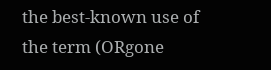the best-known use of the term (ORgone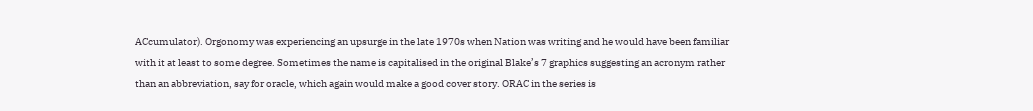ACcumulator). Orgonomy was experiencing an upsurge in the late 1970s when Nation was writing and he would have been familiar with it at least to some degree. Sometimes the name is capitalised in the original Blake’s 7 graphics suggesting an acronym rather than an abbreviation, say for oracle, which again would make a good cover story. ORAC in the series is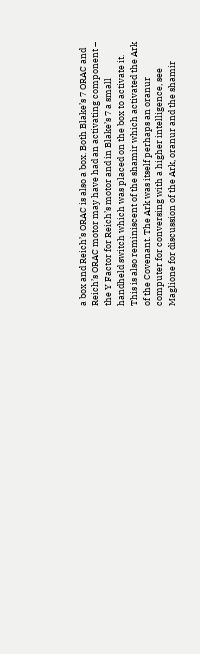a box and Reich’s ORAC is also a box. Both Blake’s 7 ORAC and Reich’s ORAC motor may have had an activating component – the Y Factor for Reich’s motor and in Blake’s 7 a small handheld switch which was placed on the box to activate it. This is also reminiscent of the shamir which activated the Ark of the Covenant. The Ark was itself perhaps an oranur computer for conversing with a higher intelligence, see Maglione for discussion of the Ark, oranur and the shamir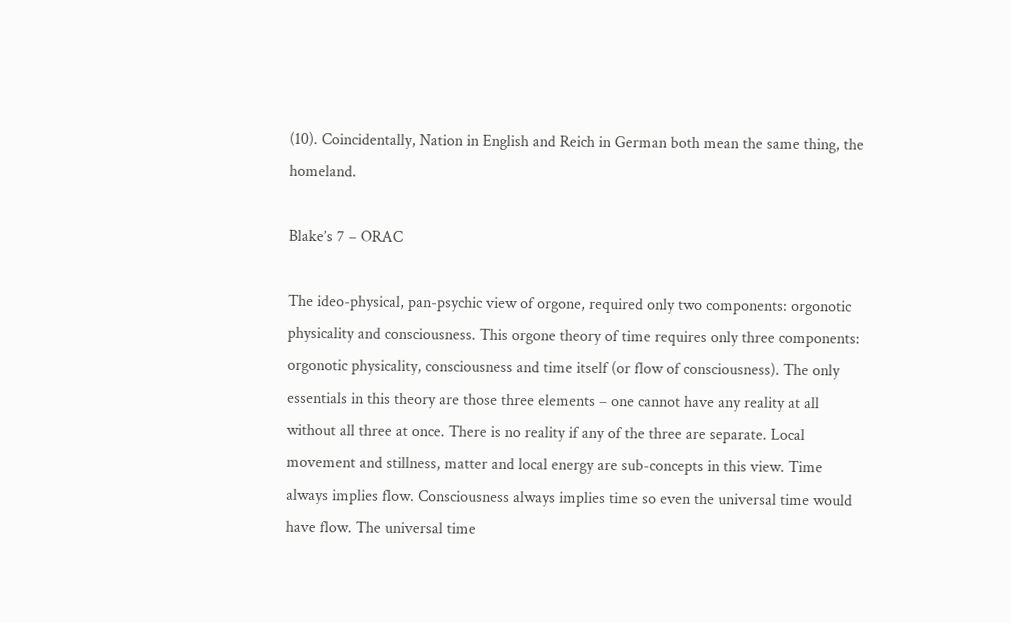(10). Coincidentally, Nation in English and Reich in German both mean the same thing, the homeland.

Blake’s 7 – ORAC

The ideo-physical, pan-psychic view of orgone, required only two components: orgonotic physicality and consciousness. This orgone theory of time requires only three components: orgonotic physicality, consciousness and time itself (or flow of consciousness). The only essentials in this theory are those three elements – one cannot have any reality at all without all three at once. There is no reality if any of the three are separate. Local movement and stillness, matter and local energy are sub-concepts in this view. Time always implies flow. Consciousness always implies time so even the universal time would have flow. The universal time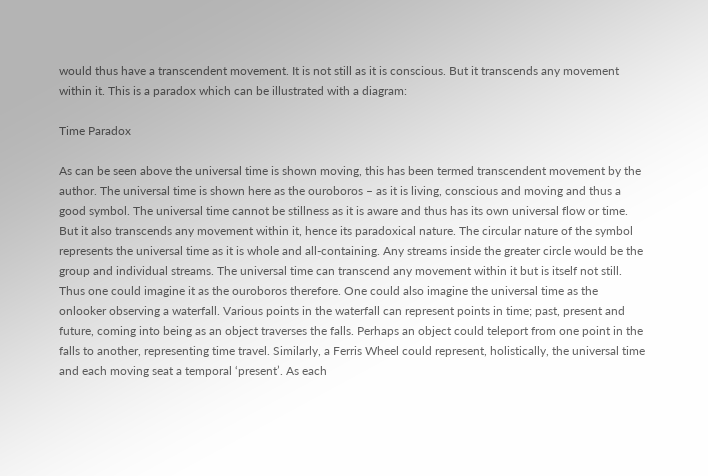would thus have a transcendent movement. It is not still as it is conscious. But it transcends any movement within it. This is a paradox which can be illustrated with a diagram:

Time Paradox

As can be seen above the universal time is shown moving, this has been termed transcendent movement by the author. The universal time is shown here as the ouroboros – as it is living, conscious and moving and thus a good symbol. The universal time cannot be stillness as it is aware and thus has its own universal flow or time. But it also transcends any movement within it, hence its paradoxical nature. The circular nature of the symbol represents the universal time as it is whole and all-containing. Any streams inside the greater circle would be the group and individual streams. The universal time can transcend any movement within it but is itself not still. Thus one could imagine it as the ouroboros therefore. One could also imagine the universal time as the onlooker observing a waterfall. Various points in the waterfall can represent points in time; past, present and future, coming into being as an object traverses the falls. Perhaps an object could teleport from one point in the falls to another, representing time travel. Similarly, a Ferris Wheel could represent, holistically, the universal time and each moving seat a temporal ‘present’. As each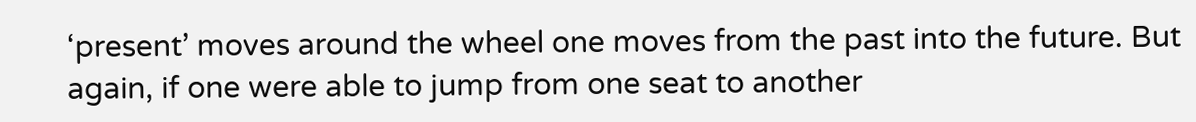‘present’ moves around the wheel one moves from the past into the future. But again, if one were able to jump from one seat to another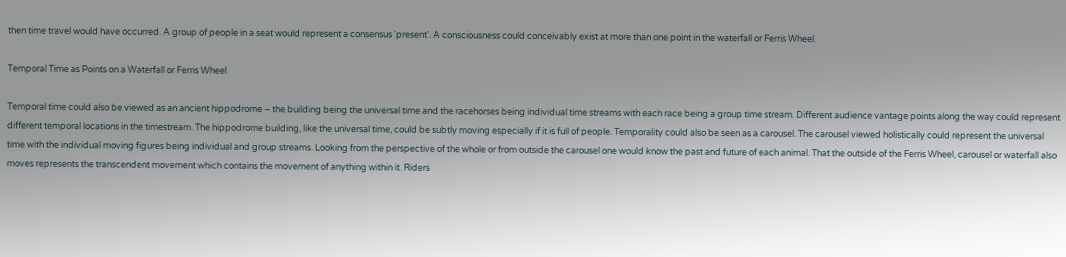then time travel would have occurred. A group of people in a seat would represent a consensus ‘present’. A consciousness could conceivably exist at more than one point in the waterfall or Ferris Wheel.

Temporal Time as Points on a Waterfall or Ferris Wheel

Temporal time could also be viewed as an ancient hippodrome – the building being the universal time and the racehorses being individual time streams with each race being a group time stream. Different audience vantage points along the way could represent different temporal locations in the timestream. The hippodrome building, like the universal time, could be subtly moving especially if it is full of people. Temporality could also be seen as a carousel. The carousel viewed holistically could represent the universal time with the individual moving figures being individual and group streams. Looking from the perspective of the whole or from outside the carousel one would know the past and future of each animal. That the outside of the Ferris Wheel, carousel or waterfall also moves represents the transcendent movement which contains the movement of anything within it. Riders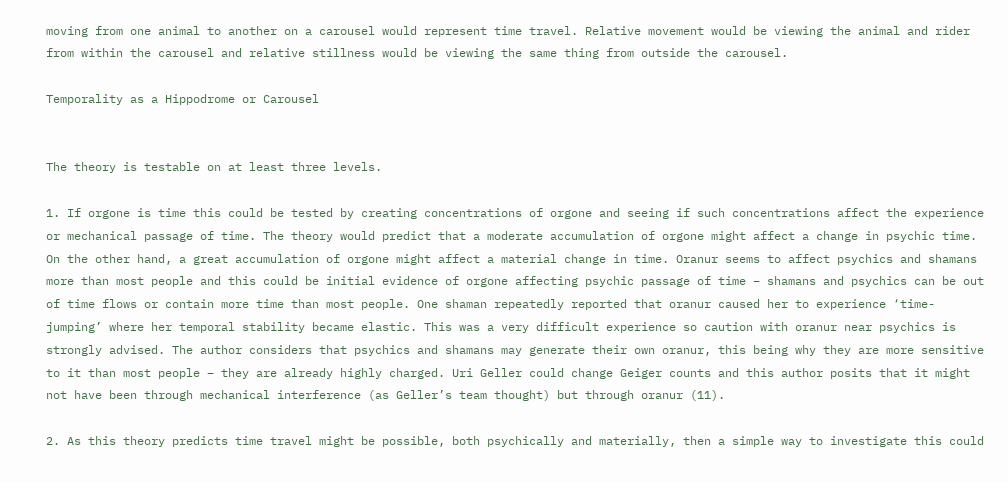moving from one animal to another on a carousel would represent time travel. Relative movement would be viewing the animal and rider from within the carousel and relative stillness would be viewing the same thing from outside the carousel.

Temporality as a Hippodrome or Carousel


The theory is testable on at least three levels.

1. If orgone is time this could be tested by creating concentrations of orgone and seeing if such concentrations affect the experience or mechanical passage of time. The theory would predict that a moderate accumulation of orgone might affect a change in psychic time. On the other hand, a great accumulation of orgone might affect a material change in time. Oranur seems to affect psychics and shamans more than most people and this could be initial evidence of orgone affecting psychic passage of time – shamans and psychics can be out of time flows or contain more time than most people. One shaman repeatedly reported that oranur caused her to experience ‘time-jumping’ where her temporal stability became elastic. This was a very difficult experience so caution with oranur near psychics is strongly advised. The author considers that psychics and shamans may generate their own oranur, this being why they are more sensitive to it than most people – they are already highly charged. Uri Geller could change Geiger counts and this author posits that it might not have been through mechanical interference (as Geller’s team thought) but through oranur (11).

2. As this theory predicts time travel might be possible, both psychically and materially, then a simple way to investigate this could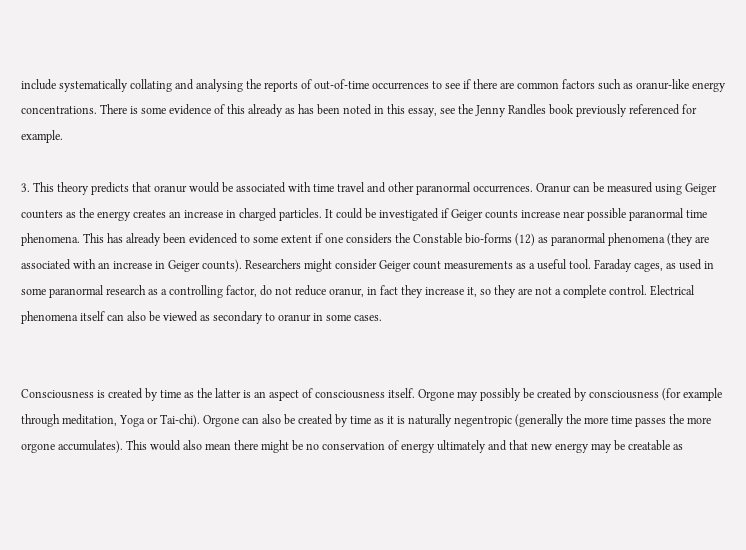include systematically collating and analysing the reports of out-of-time occurrences to see if there are common factors such as oranur-like energy concentrations. There is some evidence of this already as has been noted in this essay, see the Jenny Randles book previously referenced for example.

3. This theory predicts that oranur would be associated with time travel and other paranormal occurrences. Oranur can be measured using Geiger counters as the energy creates an increase in charged particles. It could be investigated if Geiger counts increase near possible paranormal time phenomena. This has already been evidenced to some extent if one considers the Constable bio-forms (12) as paranormal phenomena (they are associated with an increase in Geiger counts). Researchers might consider Geiger count measurements as a useful tool. Faraday cages, as used in some paranormal research as a controlling factor, do not reduce oranur, in fact they increase it, so they are not a complete control. Electrical phenomena itself can also be viewed as secondary to oranur in some cases.


Consciousness is created by time as the latter is an aspect of consciousness itself. Orgone may possibly be created by consciousness (for example through meditation, Yoga or Tai-chi). Orgone can also be created by time as it is naturally negentropic (generally the more time passes the more orgone accumulates). This would also mean there might be no conservation of energy ultimately and that new energy may be creatable as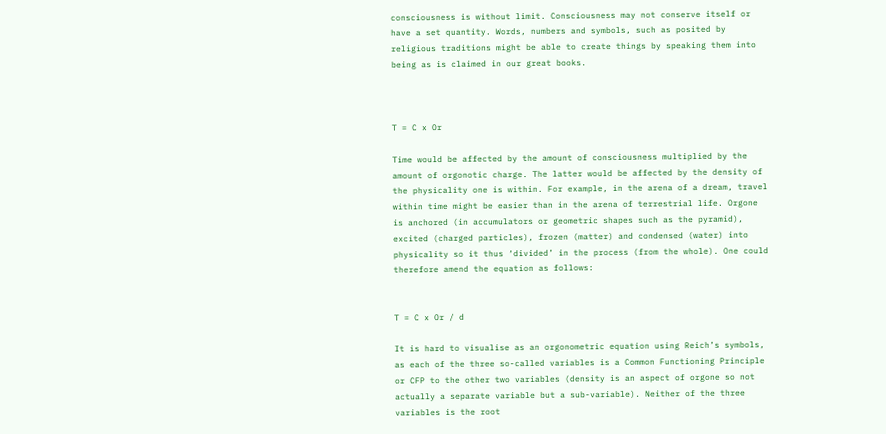consciousness is without limit. Consciousness may not conserve itself or have a set quantity. Words, numbers and symbols, such as posited by religious traditions might be able to create things by speaking them into being as is claimed in our great books.



T = C x Or

Time would be affected by the amount of consciousness multiplied by the amount of orgonotic charge. The latter would be affected by the density of the physicality one is within. For example, in the arena of a dream, travel within time might be easier than in the arena of terrestrial life. Orgone is anchored (in accumulators or geometric shapes such as the pyramid), excited (charged particles), frozen (matter) and condensed (water) into physicality so it thus ‘divided’ in the process (from the whole). One could therefore amend the equation as follows:


T = C x Or / d

It is hard to visualise as an orgonometric equation using Reich’s symbols, as each of the three so-called variables is a Common Functioning Principle or CFP to the other two variables (density is an aspect of orgone so not actually a separate variable but a sub-variable). Neither of the three variables is the root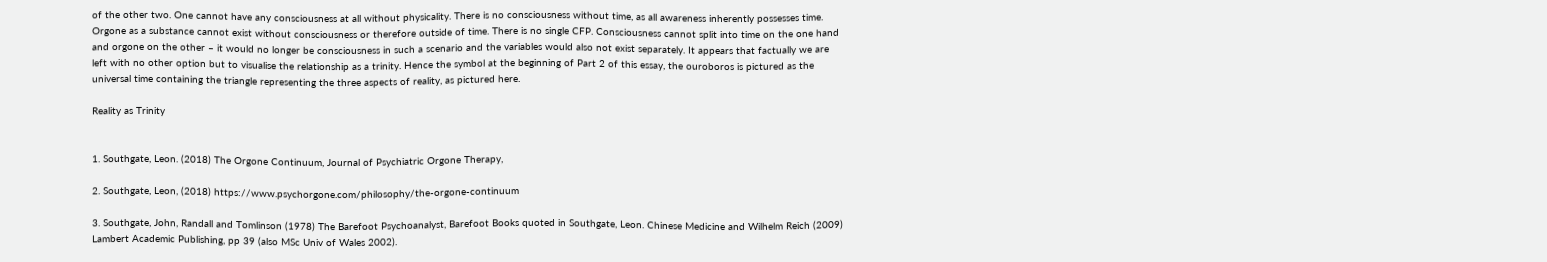of the other two. One cannot have any consciousness at all without physicality. There is no consciousness without time, as all awareness inherently possesses time. Orgone as a substance cannot exist without consciousness or therefore outside of time. There is no single CFP. Consciousness cannot split into time on the one hand and orgone on the other – it would no longer be consciousness in such a scenario and the variables would also not exist separately. It appears that factually we are left with no other option but to visualise the relationship as a trinity. Hence the symbol at the beginning of Part 2 of this essay, the ouroboros is pictured as the universal time containing the triangle representing the three aspects of reality, as pictured here.

Reality as Trinity


1. Southgate, Leon. (2018) The Orgone Continuum, Journal of Psychiatric Orgone Therapy,

2. Southgate, Leon, (2018) https://www.psychorgone.com/philosophy/the-orgone-continuum

3. Southgate, John, Randall and Tomlinson (1978) The Barefoot Psychoanalyst, Barefoot Books quoted in Southgate, Leon. Chinese Medicine and Wilhelm Reich (2009) Lambert Academic Publishing, pp 39 (also MSc Univ of Wales 2002).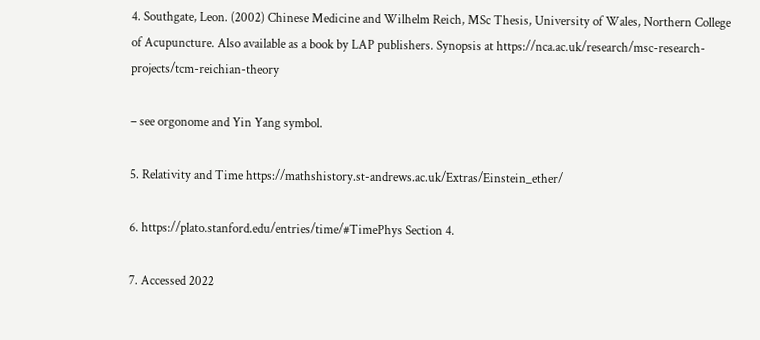4. Southgate, Leon. (2002) Chinese Medicine and Wilhelm Reich, MSc Thesis, University of Wales, Northern College of Acupuncture. Also available as a book by LAP publishers. Synopsis at https://nca.ac.uk/research/msc-research-projects/tcm-reichian-theory

– see orgonome and Yin Yang symbol.

5. Relativity and Time https://mathshistory.st-andrews.ac.uk/Extras/Einstein_ether/

6. https://plato.stanford.edu/entries/time/#TimePhys Section 4.

7. Accessed 2022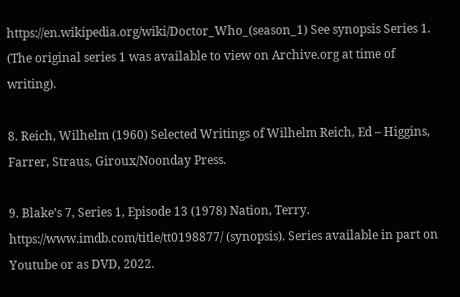https://en.wikipedia.org/wiki/Doctor_Who_(season_1) See synopsis Series 1. (The original series 1 was available to view on Archive.org at time of writing).

8. Reich, Wilhelm (1960) Selected Writings of Wilhelm Reich, Ed – Higgins, Farrer, Straus, Giroux/Noonday Press.

9. Blake’s 7, Series 1, Episode 13 (1978) Nation, Terry. https://www.imdb.com/title/tt0198877/ (synopsis). Series available in part on Youtube or as DVD, 2022.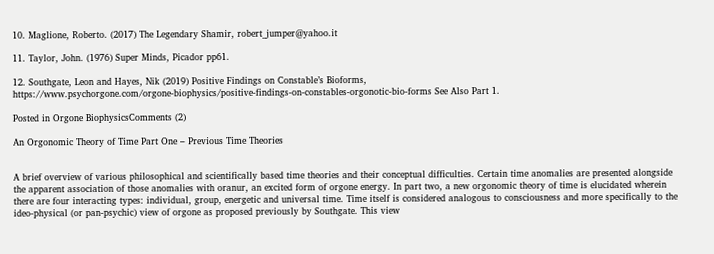10. Maglione, Roberto. (2017) The Legendary Shamir, robert_jumper@yahoo.it

11. Taylor, John. (1976) Super Minds, Picador pp61.

12. Southgate, Leon and Hayes, Nik (2019) Positive Findings on Constable’s Bioforms,
https://www.psychorgone.com/orgone-biophysics/positive-findings-on-constables-orgonotic-bio-forms See Also Part 1.

Posted in Orgone BiophysicsComments (2)

An Orgonomic Theory of Time Part One – Previous Time Theories


A brief overview of various philosophical and scientifically based time theories and their conceptual difficulties. Certain time anomalies are presented alongside the apparent association of those anomalies with oranur, an excited form of orgone energy. In part two, a new orgonomic theory of time is elucidated wherein there are four interacting types: individual, group, energetic and universal time. Time itself is considered analogous to consciousness and more specifically to the ideo-physical (or pan-psychic) view of orgone as proposed previously by Southgate. This view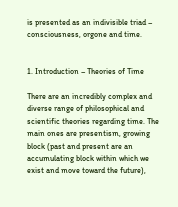is presented as an indivisible triad – consciousness, orgone and time.


1. Introduction – Theories of Time

There are an incredibly complex and diverse range of philosophical and scientific theories regarding time. The main ones are presentism, growing block (past and present are an accumulating block within which we exist and move toward the future),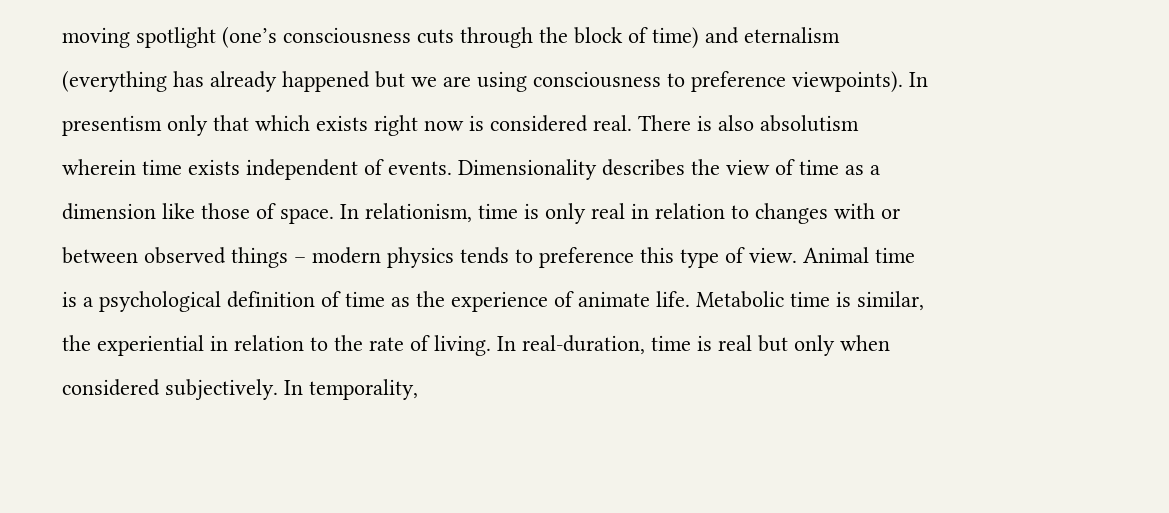moving spotlight (one’s consciousness cuts through the block of time) and eternalism (everything has already happened but we are using consciousness to preference viewpoints). In presentism only that which exists right now is considered real. There is also absolutism wherein time exists independent of events. Dimensionality describes the view of time as a dimension like those of space. In relationism, time is only real in relation to changes with or between observed things – modern physics tends to preference this type of view. Animal time is a psychological definition of time as the experience of animate life. Metabolic time is similar, the experiential in relation to the rate of living. In real-duration, time is real but only when considered subjectively. In temporality,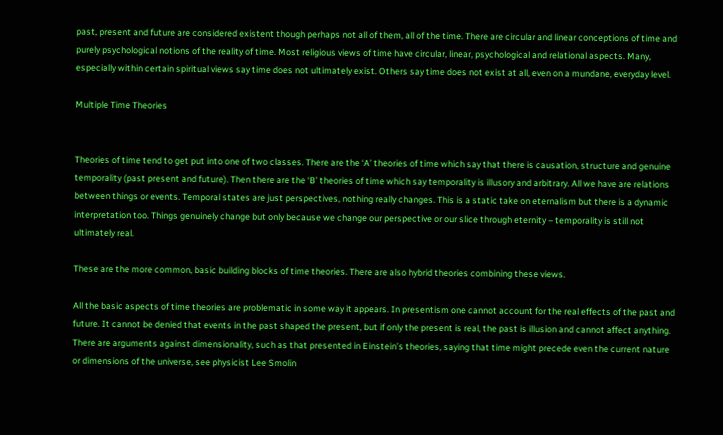past, present and future are considered existent though perhaps not all of them, all of the time. There are circular and linear conceptions of time and purely psychological notions of the reality of time. Most religious views of time have circular, linear, psychological and relational aspects. Many, especially within certain spiritual views say time does not ultimately exist. Others say time does not exist at all, even on a mundane, everyday level.

Multiple Time Theories


Theories of time tend to get put into one of two classes. There are the ‘A’ theories of time which say that there is causation, structure and genuine temporality (past present and future). Then there are the ‘B’ theories of time which say temporality is illusory and arbitrary. All we have are relations between things or events. Temporal states are just perspectives, nothing really changes. This is a static take on eternalism but there is a dynamic interpretation too. Things genuinely change but only because we change our perspective or our slice through eternity – temporality is still not ultimately real.

These are the more common, basic building blocks of time theories. There are also hybrid theories combining these views.

All the basic aspects of time theories are problematic in some way it appears. In presentism one cannot account for the real effects of the past and future. It cannot be denied that events in the past shaped the present, but if only the present is real, the past is illusion and cannot affect anything. There are arguments against dimensionality, such as that presented in Einstein’s theories, saying that time might precede even the current nature or dimensions of the universe, see physicist Lee Smolin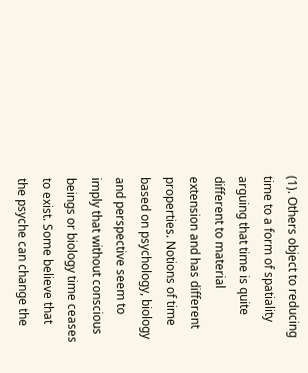(1). Others object to reducing time to a form of spatiality arguing that time is quite different to material extension and has different properties. Notions of time based on psychology, biology and perspective seem to imply that without conscious beings or biology time ceases to exist. Some believe that the psyche can change the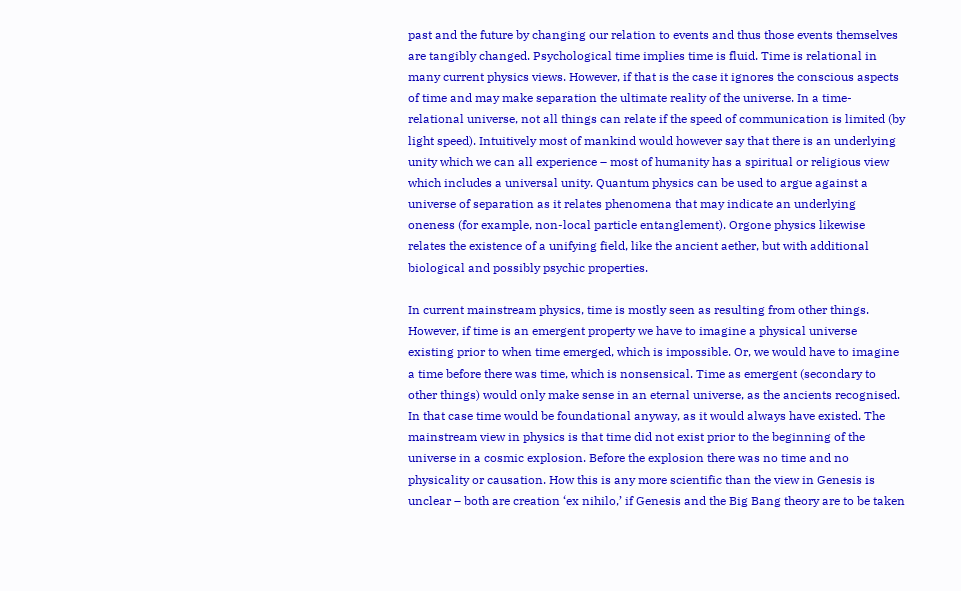past and the future by changing our relation to events and thus those events themselves are tangibly changed. Psychological time implies time is fluid. Time is relational in many current physics views. However, if that is the case it ignores the conscious aspects of time and may make separation the ultimate reality of the universe. In a time-relational universe, not all things can relate if the speed of communication is limited (by light speed). Intuitively most of mankind would however say that there is an underlying unity which we can all experience – most of humanity has a spiritual or religious view which includes a universal unity. Quantum physics can be used to argue against a universe of separation as it relates phenomena that may indicate an underlying oneness (for example, non-local particle entanglement). Orgone physics likewise relates the existence of a unifying field, like the ancient aether, but with additional biological and possibly psychic properties.

In current mainstream physics, time is mostly seen as resulting from other things. However, if time is an emergent property we have to imagine a physical universe existing prior to when time emerged, which is impossible. Or, we would have to imagine a time before there was time, which is nonsensical. Time as emergent (secondary to other things) would only make sense in an eternal universe, as the ancients recognised. In that case time would be foundational anyway, as it would always have existed. The mainstream view in physics is that time did not exist prior to the beginning of the universe in a cosmic explosion. Before the explosion there was no time and no physicality or causation. How this is any more scientific than the view in Genesis is unclear – both are creation ‘ex nihilo,’ if Genesis and the Big Bang theory are to be taken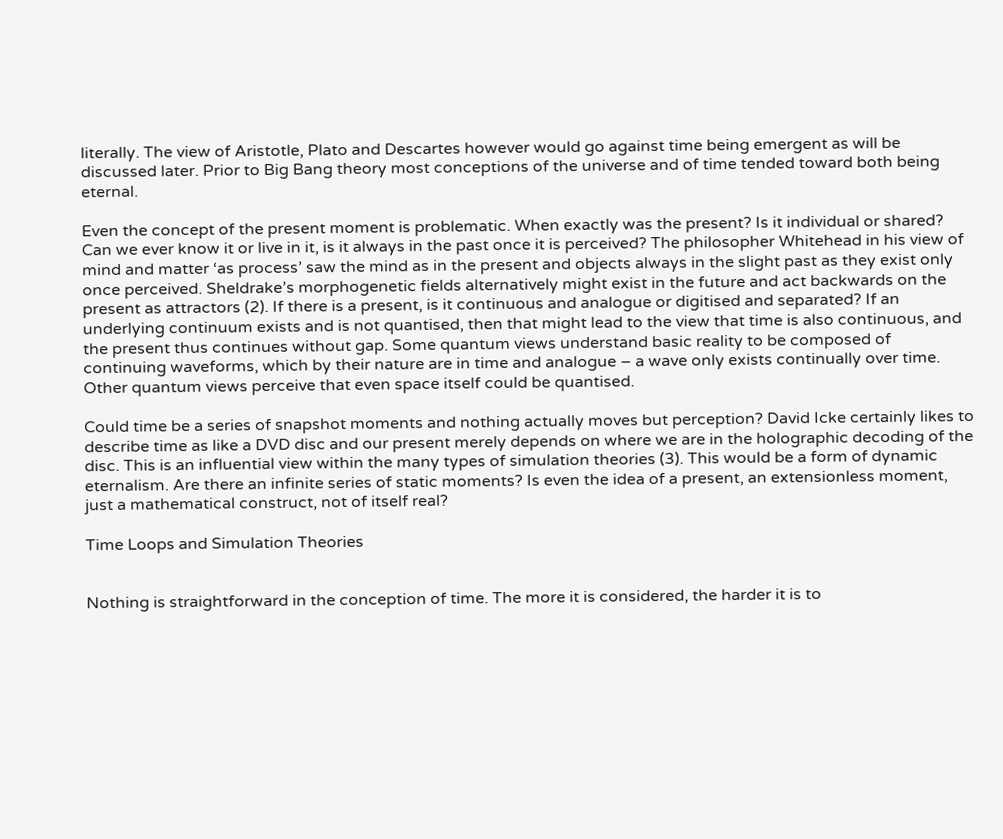literally. The view of Aristotle, Plato and Descartes however would go against time being emergent as will be discussed later. Prior to Big Bang theory most conceptions of the universe and of time tended toward both being eternal.

Even the concept of the present moment is problematic. When exactly was the present? Is it individual or shared? Can we ever know it or live in it, is it always in the past once it is perceived? The philosopher Whitehead in his view of mind and matter ‘as process’ saw the mind as in the present and objects always in the slight past as they exist only once perceived. Sheldrake’s morphogenetic fields alternatively might exist in the future and act backwards on the present as attractors (2). If there is a present, is it continuous and analogue or digitised and separated? If an underlying continuum exists and is not quantised, then that might lead to the view that time is also continuous, and the present thus continues without gap. Some quantum views understand basic reality to be composed of continuing waveforms, which by their nature are in time and analogue – a wave only exists continually over time. Other quantum views perceive that even space itself could be quantised.

Could time be a series of snapshot moments and nothing actually moves but perception? David Icke certainly likes to describe time as like a DVD disc and our present merely depends on where we are in the holographic decoding of the disc. This is an influential view within the many types of simulation theories (3). This would be a form of dynamic eternalism. Are there an infinite series of static moments? Is even the idea of a present, an extensionless moment, just a mathematical construct, not of itself real?

Time Loops and Simulation Theories


Nothing is straightforward in the conception of time. The more it is considered, the harder it is to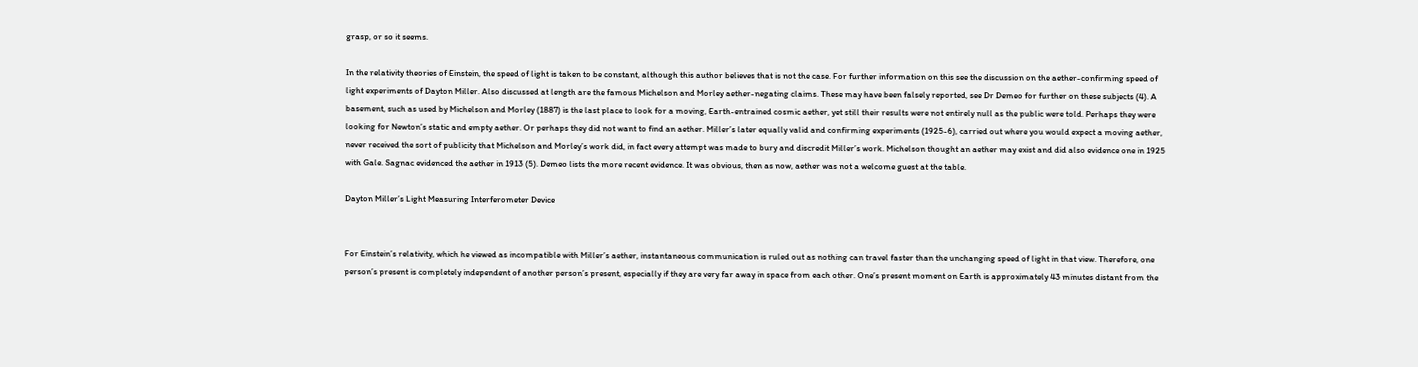grasp, or so it seems.

In the relativity theories of Einstein, the speed of light is taken to be constant, although this author believes that is not the case. For further information on this see the discussion on the aether-confirming speed of light experiments of Dayton Miller. Also discussed at length are the famous Michelson and Morley aether-negating claims. These may have been falsely reported, see Dr Demeo for further on these subjects (4). A basement, such as used by Michelson and Morley (1887) is the last place to look for a moving, Earth-entrained cosmic aether, yet still their results were not entirely null as the public were told. Perhaps they were looking for Newton’s static and empty aether. Or perhaps they did not want to find an aether. Miller’s later equally valid and confirming experiments (1925-6), carried out where you would expect a moving aether, never received the sort of publicity that Michelson and Morley’s work did, in fact every attempt was made to bury and discredit Miller’s work. Michelson thought an aether may exist and did also evidence one in 1925 with Gale. Sagnac evidenced the aether in 1913 (5). Demeo lists the more recent evidence. It was obvious, then as now, aether was not a welcome guest at the table.

Dayton Miller’s Light Measuring Interferometer Device


For Einstein’s relativity, which he viewed as incompatible with Miller’s aether, instantaneous communication is ruled out as nothing can travel faster than the unchanging speed of light in that view. Therefore, one person’s present is completely independent of another person’s present, especially if they are very far away in space from each other. One’s present moment on Earth is approximately 43 minutes distant from the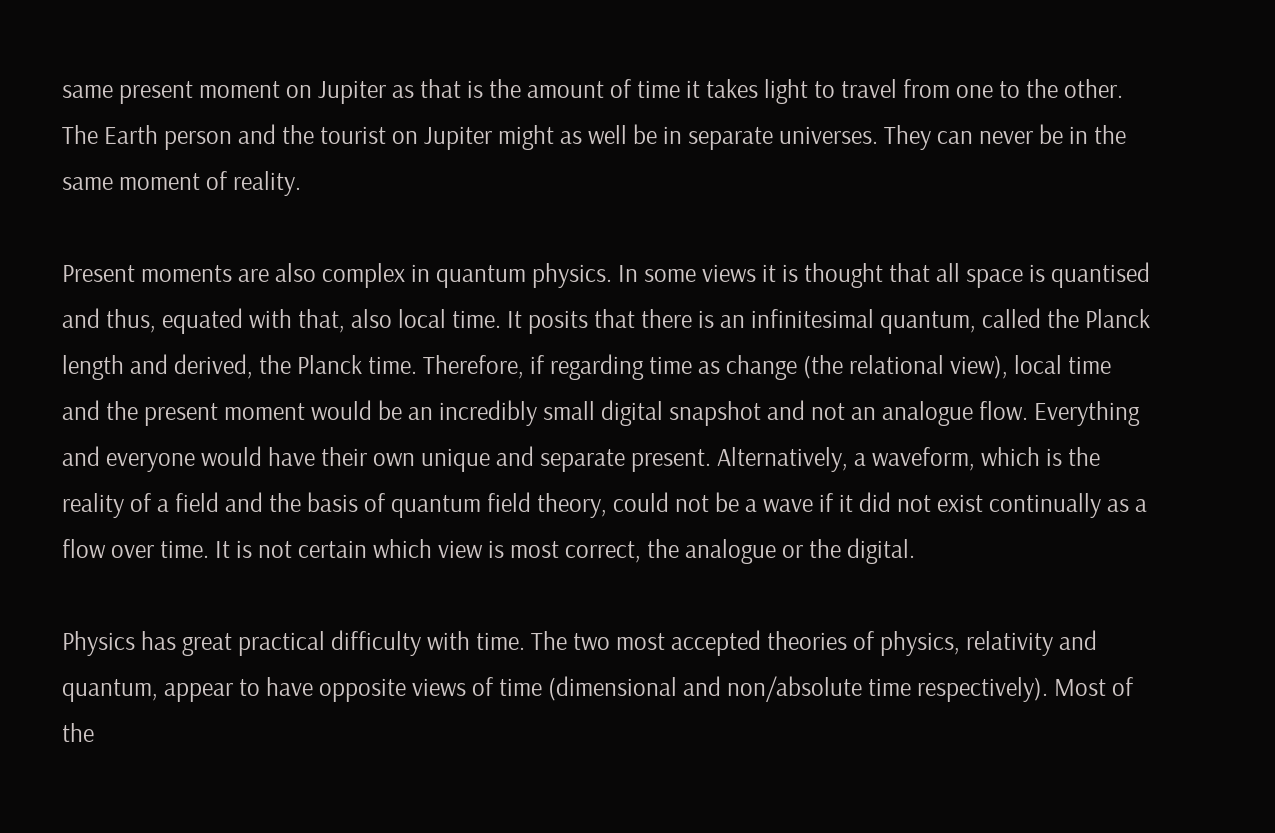same present moment on Jupiter as that is the amount of time it takes light to travel from one to the other. The Earth person and the tourist on Jupiter might as well be in separate universes. They can never be in the same moment of reality.

Present moments are also complex in quantum physics. In some views it is thought that all space is quantised and thus, equated with that, also local time. It posits that there is an infinitesimal quantum, called the Planck length and derived, the Planck time. Therefore, if regarding time as change (the relational view), local time and the present moment would be an incredibly small digital snapshot and not an analogue flow. Everything and everyone would have their own unique and separate present. Alternatively, a waveform, which is the reality of a field and the basis of quantum field theory, could not be a wave if it did not exist continually as a flow over time. It is not certain which view is most correct, the analogue or the digital.

Physics has great practical difficulty with time. The two most accepted theories of physics, relativity and quantum, appear to have opposite views of time (dimensional and non/absolute time respectively). Most of the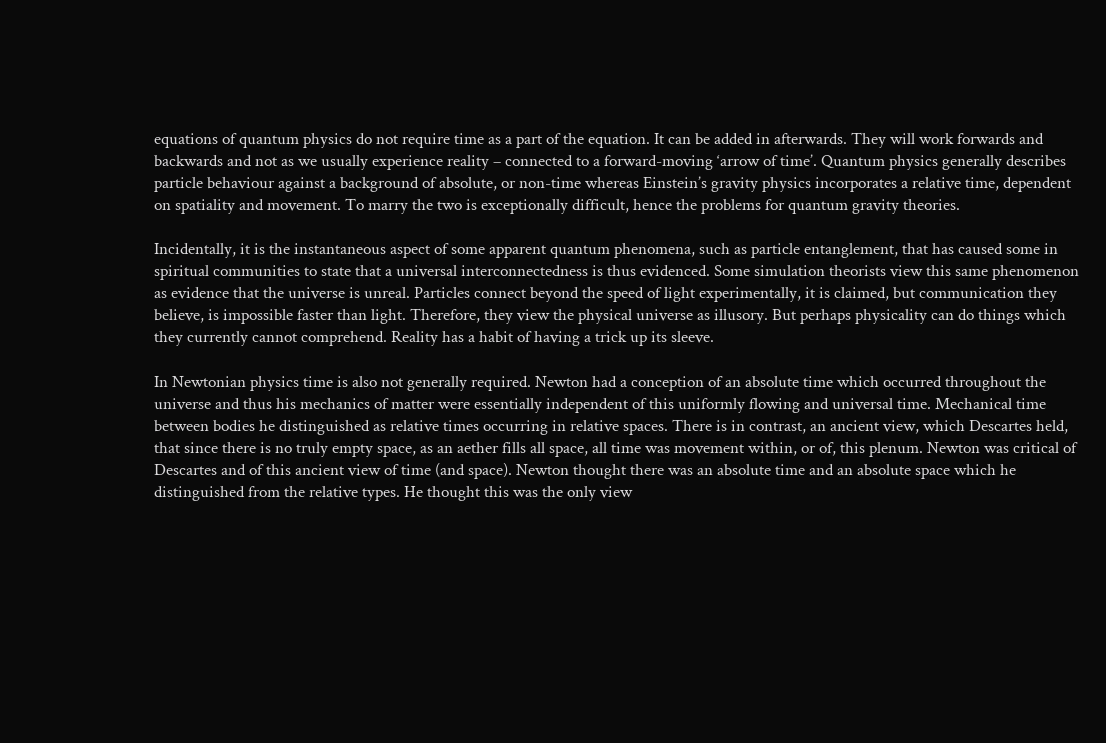equations of quantum physics do not require time as a part of the equation. It can be added in afterwards. They will work forwards and backwards and not as we usually experience reality – connected to a forward-moving ‘arrow of time’. Quantum physics generally describes particle behaviour against a background of absolute, or non-time whereas Einstein’s gravity physics incorporates a relative time, dependent on spatiality and movement. To marry the two is exceptionally difficult, hence the problems for quantum gravity theories.

Incidentally, it is the instantaneous aspect of some apparent quantum phenomena, such as particle entanglement, that has caused some in spiritual communities to state that a universal interconnectedness is thus evidenced. Some simulation theorists view this same phenomenon as evidence that the universe is unreal. Particles connect beyond the speed of light experimentally, it is claimed, but communication they believe, is impossible faster than light. Therefore, they view the physical universe as illusory. But perhaps physicality can do things which they currently cannot comprehend. Reality has a habit of having a trick up its sleeve.

In Newtonian physics time is also not generally required. Newton had a conception of an absolute time which occurred throughout the universe and thus his mechanics of matter were essentially independent of this uniformly flowing and universal time. Mechanical time between bodies he distinguished as relative times occurring in relative spaces. There is in contrast, an ancient view, which Descartes held, that since there is no truly empty space, as an aether fills all space, all time was movement within, or of, this plenum. Newton was critical of Descartes and of this ancient view of time (and space). Newton thought there was an absolute time and an absolute space which he distinguished from the relative types. He thought this was the only view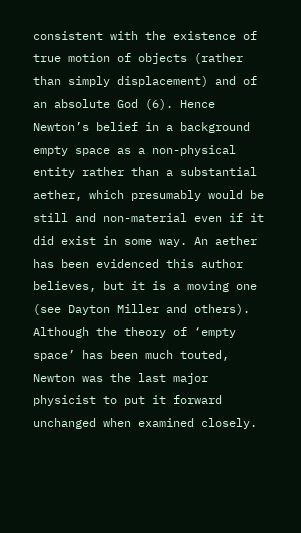consistent with the existence of true motion of objects (rather than simply displacement) and of an absolute God (6). Hence Newton’s belief in a background empty space as a non-physical entity rather than a substantial aether, which presumably would be still and non-material even if it did exist in some way. An aether has been evidenced this author believes, but it is a moving one (see Dayton Miller and others). Although the theory of ‘empty space’ has been much touted, Newton was the last major physicist to put it forward unchanged when examined closely.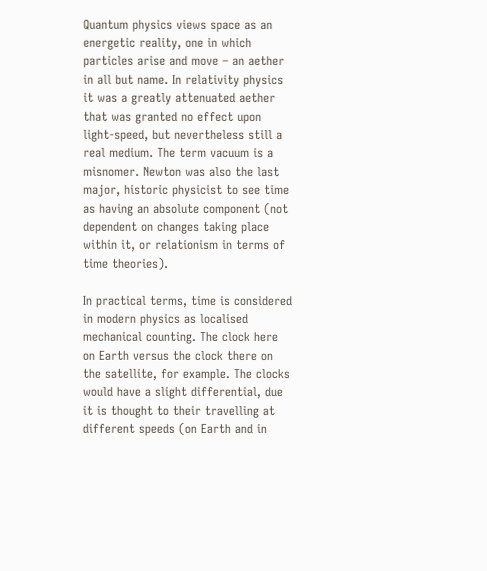Quantum physics views space as an energetic reality, one in which particles arise and move – an aether in all but name. In relativity physics it was a greatly attenuated aether that was granted no effect upon light-speed, but nevertheless still a real medium. The term vacuum is a misnomer. Newton was also the last major, historic physicist to see time as having an absolute component (not dependent on changes taking place within it, or relationism in terms of time theories).

In practical terms, time is considered in modern physics as localised mechanical counting. The clock here on Earth versus the clock there on the satellite, for example. The clocks would have a slight differential, due it is thought to their travelling at different speeds (on Earth and in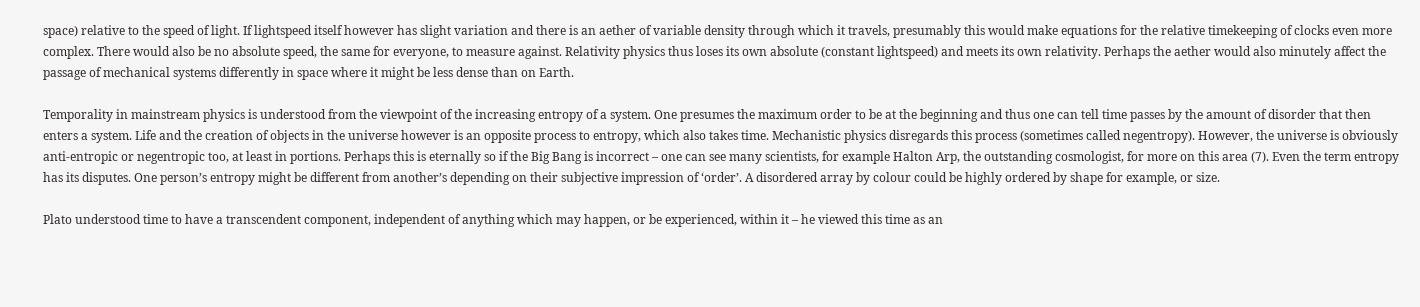space) relative to the speed of light. If lightspeed itself however has slight variation and there is an aether of variable density through which it travels, presumably this would make equations for the relative timekeeping of clocks even more complex. There would also be no absolute speed, the same for everyone, to measure against. Relativity physics thus loses its own absolute (constant lightspeed) and meets its own relativity. Perhaps the aether would also minutely affect the passage of mechanical systems differently in space where it might be less dense than on Earth.

Temporality in mainstream physics is understood from the viewpoint of the increasing entropy of a system. One presumes the maximum order to be at the beginning and thus one can tell time passes by the amount of disorder that then enters a system. Life and the creation of objects in the universe however is an opposite process to entropy, which also takes time. Mechanistic physics disregards this process (sometimes called negentropy). However, the universe is obviously anti-entropic or negentropic too, at least in portions. Perhaps this is eternally so if the Big Bang is incorrect – one can see many scientists, for example Halton Arp, the outstanding cosmologist, for more on this area (7). Even the term entropy has its disputes. One person’s entropy might be different from another’s depending on their subjective impression of ‘order’. A disordered array by colour could be highly ordered by shape for example, or size.

Plato understood time to have a transcendent component, independent of anything which may happen, or be experienced, within it – he viewed this time as an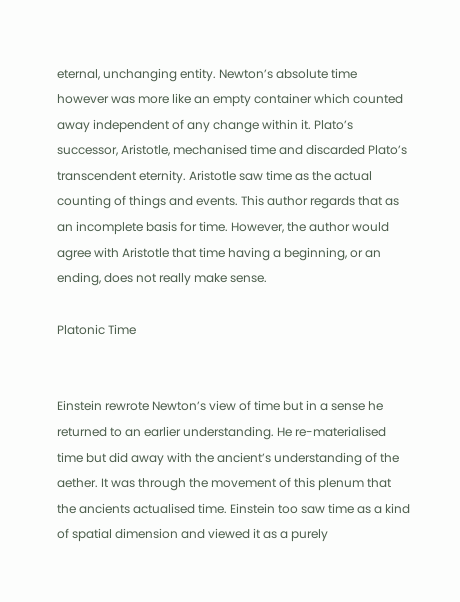eternal, unchanging entity. Newton’s absolute time however was more like an empty container which counted away independent of any change within it. Plato’s successor, Aristotle, mechanised time and discarded Plato’s transcendent eternity. Aristotle saw time as the actual counting of things and events. This author regards that as an incomplete basis for time. However, the author would agree with Aristotle that time having a beginning, or an ending, does not really make sense.

Platonic Time


Einstein rewrote Newton’s view of time but in a sense he returned to an earlier understanding. He re-materialised time but did away with the ancient’s understanding of the aether. It was through the movement of this plenum that the ancients actualised time. Einstein too saw time as a kind of spatial dimension and viewed it as a purely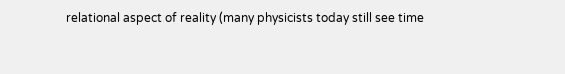relational aspect of reality (many physicists today still see time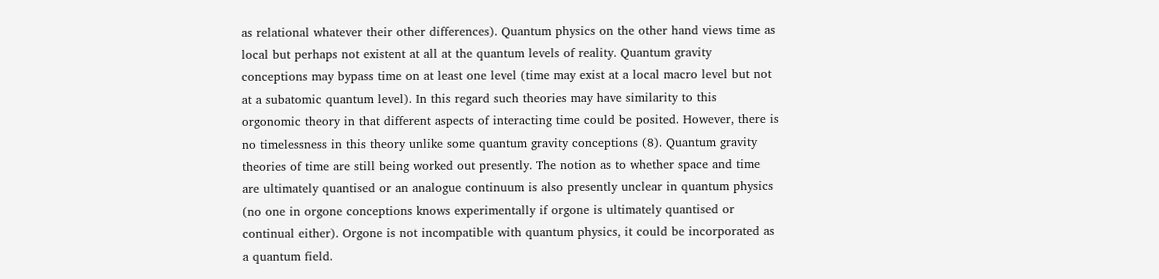as relational whatever their other differences). Quantum physics on the other hand views time as local but perhaps not existent at all at the quantum levels of reality. Quantum gravity conceptions may bypass time on at least one level (time may exist at a local macro level but not at a subatomic quantum level). In this regard such theories may have similarity to this orgonomic theory in that different aspects of interacting time could be posited. However, there is no timelessness in this theory unlike some quantum gravity conceptions (8). Quantum gravity theories of time are still being worked out presently. The notion as to whether space and time are ultimately quantised or an analogue continuum is also presently unclear in quantum physics (no one in orgone conceptions knows experimentally if orgone is ultimately quantised or continual either). Orgone is not incompatible with quantum physics, it could be incorporated as a quantum field.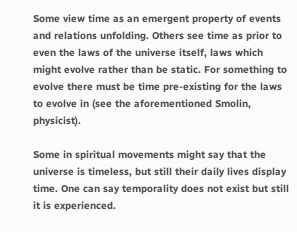Some view time as an emergent property of events and relations unfolding. Others see time as prior to even the laws of the universe itself, laws which might evolve rather than be static. For something to evolve there must be time pre-existing for the laws to evolve in (see the aforementioned Smolin, physicist).

Some in spiritual movements might say that the universe is timeless, but still their daily lives display time. One can say temporality does not exist but still it is experienced.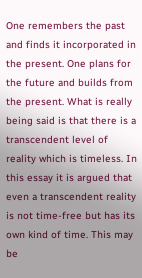One remembers the past and finds it incorporated in the present. One plans for the future and builds from the present. What is really being said is that there is a transcendent level of reality which is timeless. In this essay it is argued that even a transcendent reality is not time-free but has its own kind of time. This may be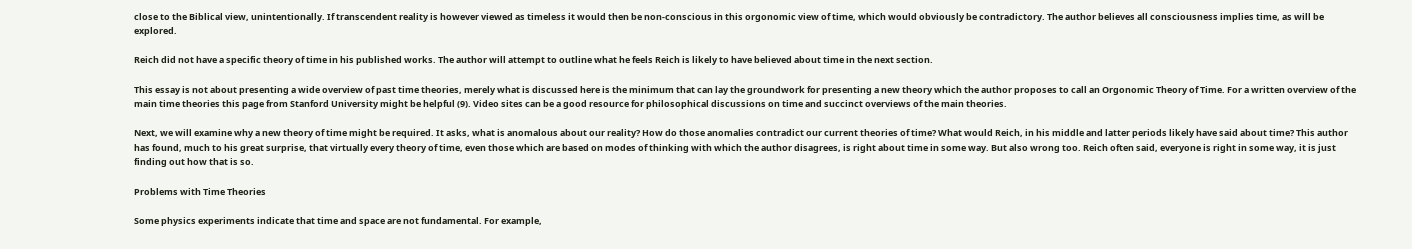close to the Biblical view, unintentionally. If transcendent reality is however viewed as timeless it would then be non-conscious in this orgonomic view of time, which would obviously be contradictory. The author believes all consciousness implies time, as will be explored.

Reich did not have a specific theory of time in his published works. The author will attempt to outline what he feels Reich is likely to have believed about time in the next section.

This essay is not about presenting a wide overview of past time theories, merely what is discussed here is the minimum that can lay the groundwork for presenting a new theory which the author proposes to call an Orgonomic Theory of Time. For a written overview of the main time theories this page from Stanford University might be helpful (9). Video sites can be a good resource for philosophical discussions on time and succinct overviews of the main theories.

Next, we will examine why a new theory of time might be required. It asks, what is anomalous about our reality? How do those anomalies contradict our current theories of time? What would Reich, in his middle and latter periods likely have said about time? This author has found, much to his great surprise, that virtually every theory of time, even those which are based on modes of thinking with which the author disagrees, is right about time in some way. But also wrong too. Reich often said, everyone is right in some way, it is just finding out how that is so.

Problems with Time Theories

Some physics experiments indicate that time and space are not fundamental. For example,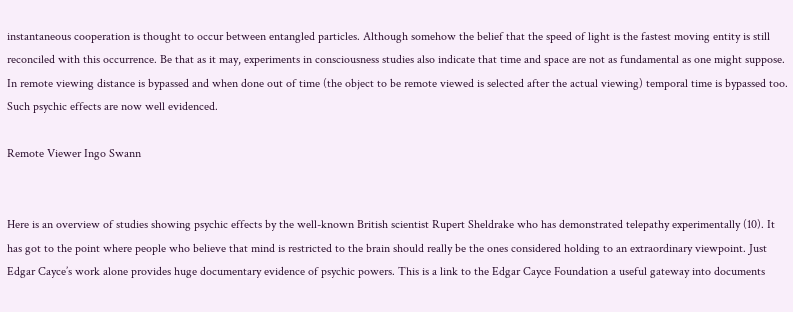instantaneous cooperation is thought to occur between entangled particles. Although somehow the belief that the speed of light is the fastest moving entity is still reconciled with this occurrence. Be that as it may, experiments in consciousness studies also indicate that time and space are not as fundamental as one might suppose. In remote viewing distance is bypassed and when done out of time (the object to be remote viewed is selected after the actual viewing) temporal time is bypassed too. Such psychic effects are now well evidenced.

Remote Viewer Ingo Swann


Here is an overview of studies showing psychic effects by the well-known British scientist Rupert Sheldrake who has demonstrated telepathy experimentally (10). It has got to the point where people who believe that mind is restricted to the brain should really be the ones considered holding to an extraordinary viewpoint. Just Edgar Cayce’s work alone provides huge documentary evidence of psychic powers. This is a link to the Edgar Cayce Foundation a useful gateway into documents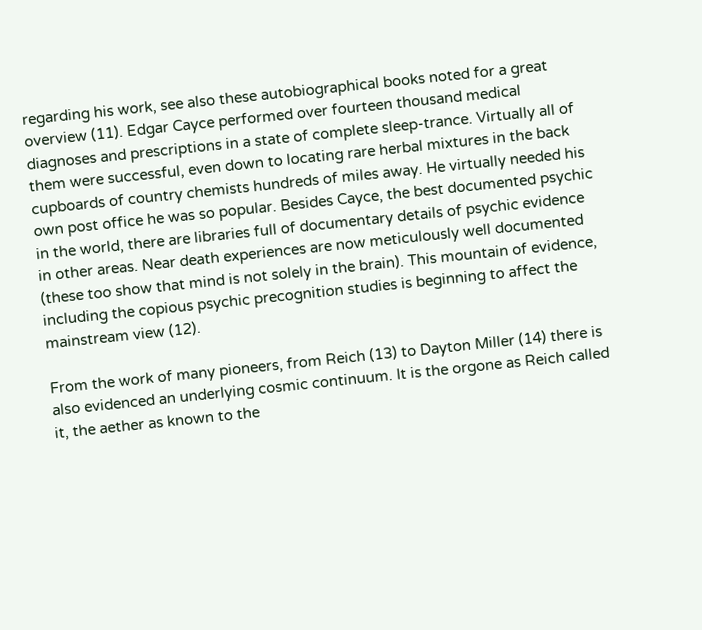regarding his work, see also these autobiographical books noted for a great overview (11). Edgar Cayce performed over fourteen thousand medical diagnoses and prescriptions in a state of complete sleep-trance. Virtually all of them were successful, even down to locating rare herbal mixtures in the back cupboards of country chemists hundreds of miles away. He virtually needed his own post office he was so popular. Besides Cayce, the best documented psychic in the world, there are libraries full of documentary details of psychic evidence in other areas. Near death experiences are now meticulously well documented (these too show that mind is not solely in the brain). This mountain of evidence, including the copious psychic precognition studies is beginning to affect the mainstream view (12).

From the work of many pioneers, from Reich (13) to Dayton Miller (14) there is also evidenced an underlying cosmic continuum. It is the orgone as Reich called it, the aether as known to the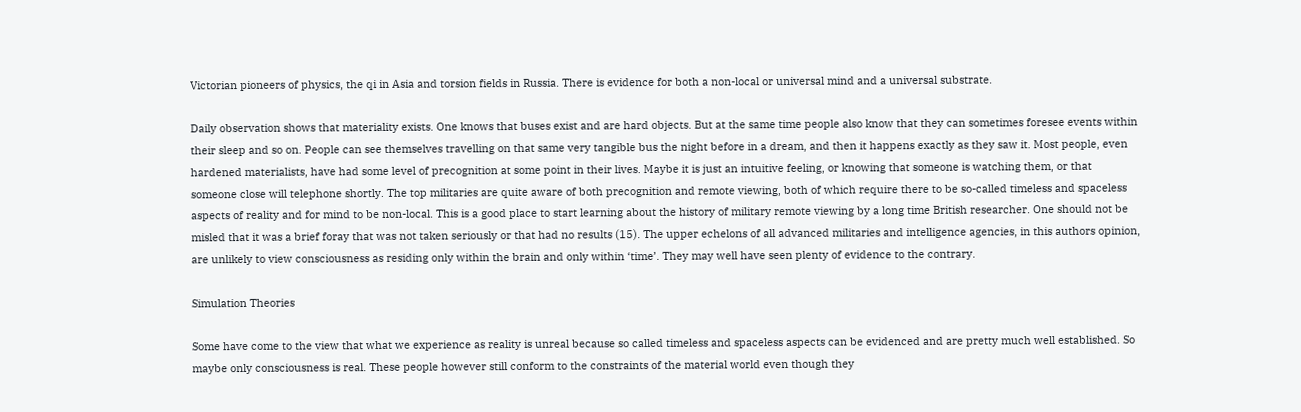Victorian pioneers of physics, the qi in Asia and torsion fields in Russia. There is evidence for both a non-local or universal mind and a universal substrate.

Daily observation shows that materiality exists. One knows that buses exist and are hard objects. But at the same time people also know that they can sometimes foresee events within their sleep and so on. People can see themselves travelling on that same very tangible bus the night before in a dream, and then it happens exactly as they saw it. Most people, even hardened materialists, have had some level of precognition at some point in their lives. Maybe it is just an intuitive feeling, or knowing that someone is watching them, or that someone close will telephone shortly. The top militaries are quite aware of both precognition and remote viewing, both of which require there to be so-called timeless and spaceless aspects of reality and for mind to be non-local. This is a good place to start learning about the history of military remote viewing by a long time British researcher. One should not be misled that it was a brief foray that was not taken seriously or that had no results (15). The upper echelons of all advanced militaries and intelligence agencies, in this authors opinion, are unlikely to view consciousness as residing only within the brain and only within ‘time’. They may well have seen plenty of evidence to the contrary.

Simulation Theories

Some have come to the view that what we experience as reality is unreal because so called timeless and spaceless aspects can be evidenced and are pretty much well established. So maybe only consciousness is real. These people however still conform to the constraints of the material world even though they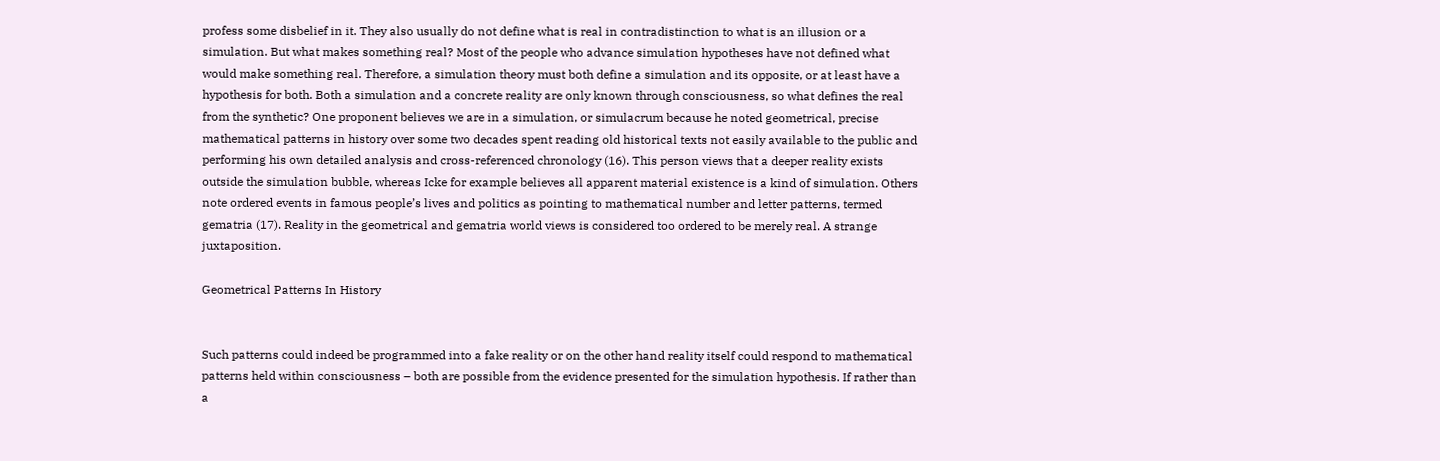profess some disbelief in it. They also usually do not define what is real in contradistinction to what is an illusion or a simulation. But what makes something real? Most of the people who advance simulation hypotheses have not defined what would make something real. Therefore, a simulation theory must both define a simulation and its opposite, or at least have a hypothesis for both. Both a simulation and a concrete reality are only known through consciousness, so what defines the real from the synthetic? One proponent believes we are in a simulation, or simulacrum because he noted geometrical, precise mathematical patterns in history over some two decades spent reading old historical texts not easily available to the public and performing his own detailed analysis and cross-referenced chronology (16). This person views that a deeper reality exists outside the simulation bubble, whereas Icke for example believes all apparent material existence is a kind of simulation. Others note ordered events in famous people’s lives and politics as pointing to mathematical number and letter patterns, termed gematria (17). Reality in the geometrical and gematria world views is considered too ordered to be merely real. A strange juxtaposition.

Geometrical Patterns In History


Such patterns could indeed be programmed into a fake reality or on the other hand reality itself could respond to mathematical patterns held within consciousness – both are possible from the evidence presented for the simulation hypothesis. If rather than a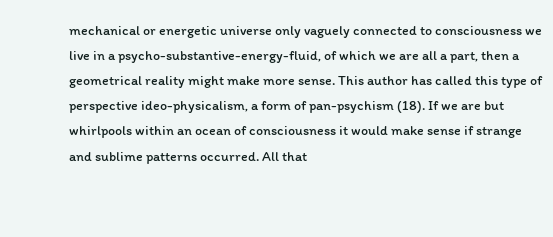mechanical or energetic universe only vaguely connected to consciousness we live in a psycho-substantive-energy-fluid, of which we are all a part, then a geometrical reality might make more sense. This author has called this type of perspective ideo-physicalism, a form of pan-psychism (18). If we are but whirlpools within an ocean of consciousness it would make sense if strange and sublime patterns occurred. All that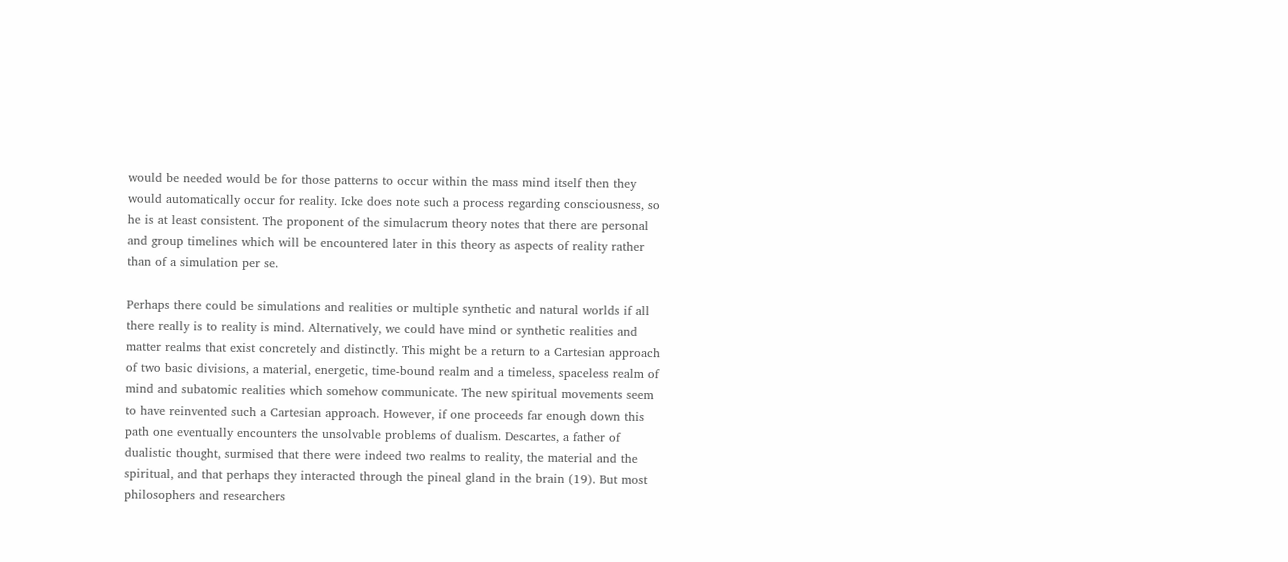would be needed would be for those patterns to occur within the mass mind itself then they would automatically occur for reality. Icke does note such a process regarding consciousness, so he is at least consistent. The proponent of the simulacrum theory notes that there are personal and group timelines which will be encountered later in this theory as aspects of reality rather than of a simulation per se.

Perhaps there could be simulations and realities or multiple synthetic and natural worlds if all there really is to reality is mind. Alternatively, we could have mind or synthetic realities and matter realms that exist concretely and distinctly. This might be a return to a Cartesian approach of two basic divisions, a material, energetic, time-bound realm and a timeless, spaceless realm of mind and subatomic realities which somehow communicate. The new spiritual movements seem to have reinvented such a Cartesian approach. However, if one proceeds far enough down this path one eventually encounters the unsolvable problems of dualism. Descartes, a father of dualistic thought, surmised that there were indeed two realms to reality, the material and the spiritual, and that perhaps they interacted through the pineal gland in the brain (19). But most philosophers and researchers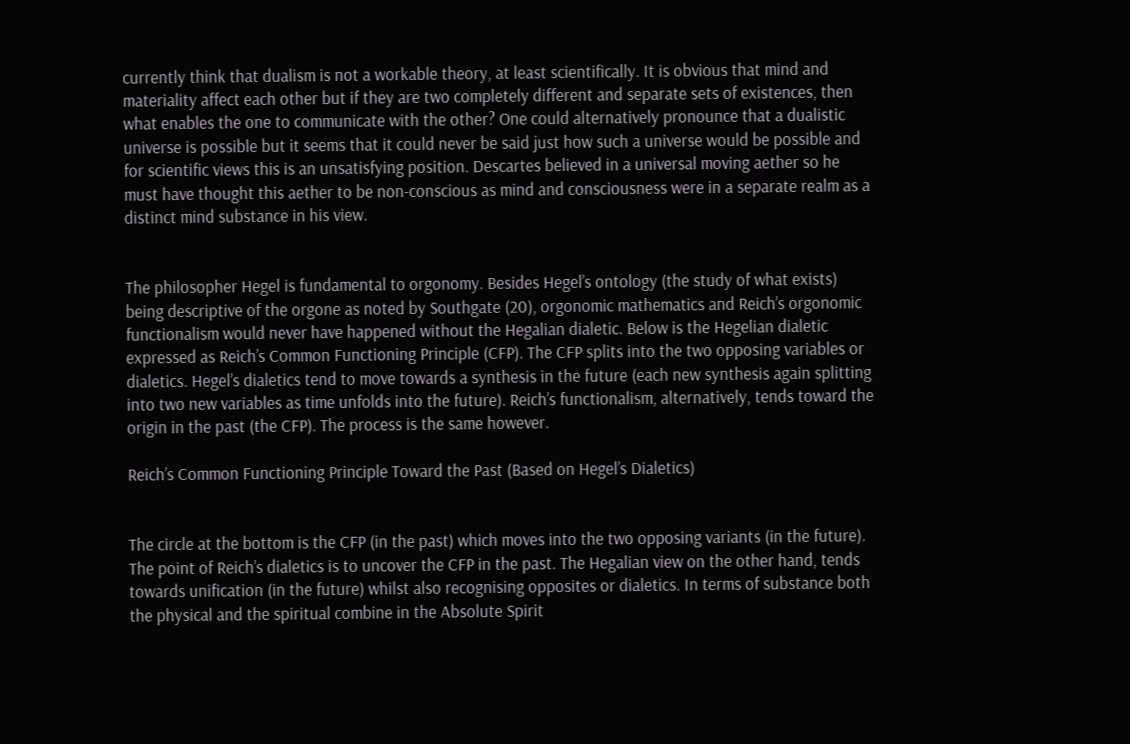currently think that dualism is not a workable theory, at least scientifically. It is obvious that mind and materiality affect each other but if they are two completely different and separate sets of existences, then what enables the one to communicate with the other? One could alternatively pronounce that a dualistic universe is possible but it seems that it could never be said just how such a universe would be possible and for scientific views this is an unsatisfying position. Descartes believed in a universal moving aether so he must have thought this aether to be non-conscious as mind and consciousness were in a separate realm as a distinct mind substance in his view.


The philosopher Hegel is fundamental to orgonomy. Besides Hegel’s ontology (the study of what exists) being descriptive of the orgone as noted by Southgate (20), orgonomic mathematics and Reich’s orgonomic functionalism would never have happened without the Hegalian dialetic. Below is the Hegelian dialetic expressed as Reich’s Common Functioning Principle (CFP). The CFP splits into the two opposing variables or dialetics. Hegel’s dialetics tend to move towards a synthesis in the future (each new synthesis again splitting into two new variables as time unfolds into the future). Reich’s functionalism, alternatively, tends toward the origin in the past (the CFP). The process is the same however.

Reich’s Common Functioning Principle Toward the Past (Based on Hegel’s Dialetics)


The circle at the bottom is the CFP (in the past) which moves into the two opposing variants (in the future). The point of Reich’s dialetics is to uncover the CFP in the past. The Hegalian view on the other hand, tends towards unification (in the future) whilst also recognising opposites or dialetics. In terms of substance both the physical and the spiritual combine in the Absolute Spirit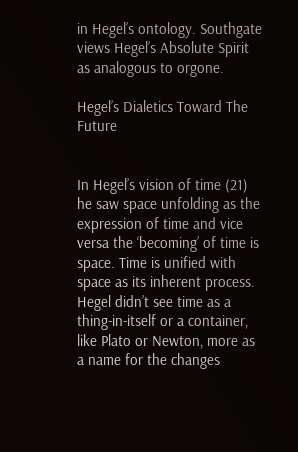in Hegel’s ontology. Southgate views Hegel’s Absolute Spirit as analogous to orgone.

Hegel’s Dialetics Toward The Future


In Hegel’s vision of time (21) he saw space unfolding as the expression of time and vice versa the ‘becoming’ of time is space. Time is unified with space as its inherent process. Hegel didn’t see time as a thing-in-itself or a container, like Plato or Newton, more as a name for the changes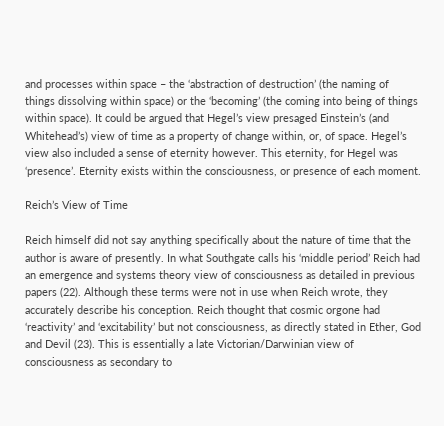and processes within space – the ‘abstraction of destruction’ (the naming of things dissolving within space) or the ‘becoming’ (the coming into being of things within space). It could be argued that Hegel’s view presaged Einstein’s (and Whitehead’s) view of time as a property of change within, or, of space. Hegel’s view also included a sense of eternity however. This eternity, for Hegel was ‘presence’. Eternity exists within the consciousness, or presence of each moment.

Reich’s View of Time

Reich himself did not say anything specifically about the nature of time that the author is aware of presently. In what Southgate calls his ‘middle period’ Reich had an emergence and systems theory view of consciousness as detailed in previous papers (22). Although these terms were not in use when Reich wrote, they accurately describe his conception. Reich thought that cosmic orgone had ‘reactivity’ and ‘excitability’ but not consciousness, as directly stated in Ether, God and Devil (23). This is essentially a late Victorian/Darwinian view of consciousness as secondary to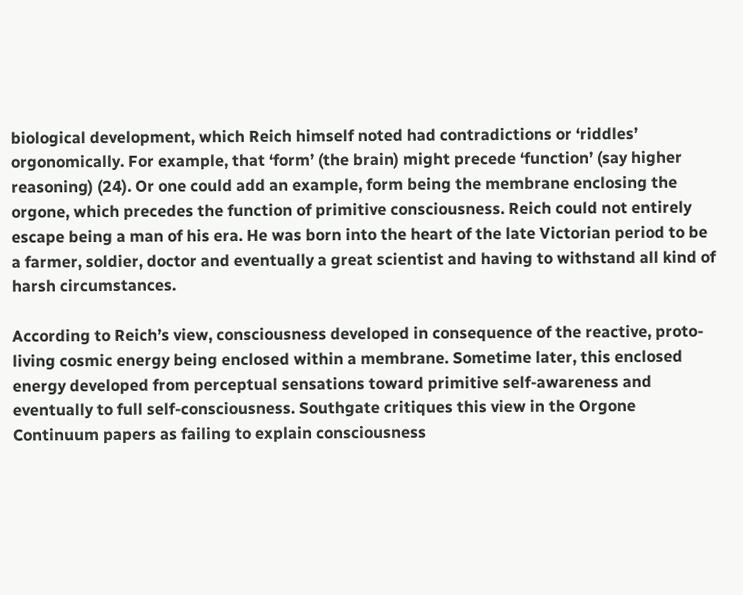biological development, which Reich himself noted had contradictions or ‘riddles’ orgonomically. For example, that ‘form’ (the brain) might precede ‘function’ (say higher reasoning) (24). Or one could add an example, form being the membrane enclosing the orgone, which precedes the function of primitive consciousness. Reich could not entirely escape being a man of his era. He was born into the heart of the late Victorian period to be a farmer, soldier, doctor and eventually a great scientist and having to withstand all kind of harsh circumstances.

According to Reich’s view, consciousness developed in consequence of the reactive, proto-living cosmic energy being enclosed within a membrane. Sometime later, this enclosed energy developed from perceptual sensations toward primitive self-awareness and eventually to full self-consciousness. Southgate critiques this view in the Orgone Continuum papers as failing to explain consciousness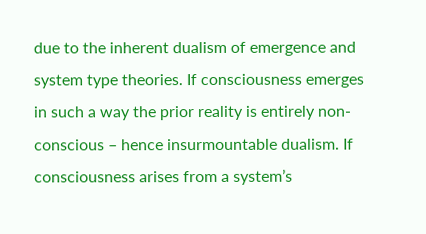due to the inherent dualism of emergence and system type theories. If consciousness emerges in such a way the prior reality is entirely non-conscious – hence insurmountable dualism. If consciousness arises from a system’s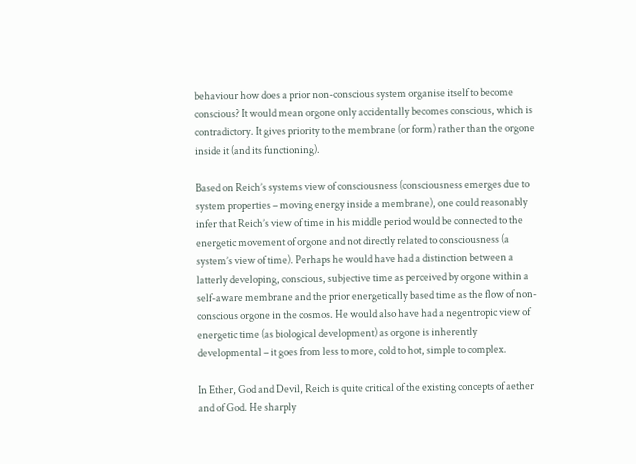behaviour how does a prior non-conscious system organise itself to become conscious? It would mean orgone only accidentally becomes conscious, which is contradictory. It gives priority to the membrane (or form) rather than the orgone inside it (and its functioning).

Based on Reich’s systems view of consciousness (consciousness emerges due to system properties – moving energy inside a membrane), one could reasonably infer that Reich’s view of time in his middle period would be connected to the energetic movement of orgone and not directly related to consciousness (a system’s view of time). Perhaps he would have had a distinction between a latterly developing, conscious, subjective time as perceived by orgone within a self-aware membrane and the prior energetically based time as the flow of non-conscious orgone in the cosmos. He would also have had a negentropic view of energetic time (as biological development) as orgone is inherently developmental – it goes from less to more, cold to hot, simple to complex.

In Ether, God and Devil, Reich is quite critical of the existing concepts of aether and of God. He sharply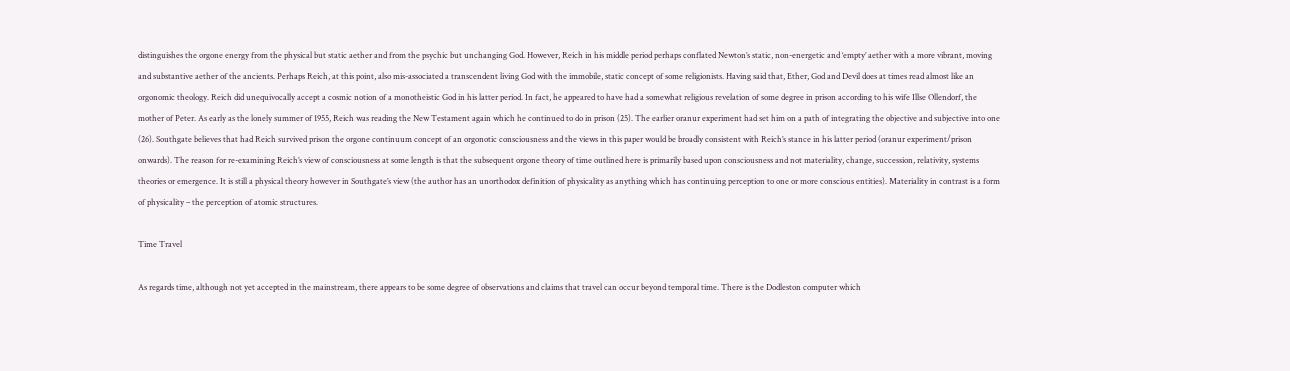distinguishes the orgone energy from the physical but static aether and from the psychic but unchanging God. However, Reich in his middle period perhaps conflated Newton’s static, non-energetic and ‘empty’ aether with a more vibrant, moving and substantive aether of the ancients. Perhaps Reich, at this point, also mis-associated a transcendent living God with the immobile, static concept of some religionists. Having said that, Ether, God and Devil does at times read almost like an orgonomic theology. Reich did unequivocally accept a cosmic notion of a monotheistic God in his latter period. In fact, he appeared to have had a somewhat religious revelation of some degree in prison according to his wife Illse Ollendorf, the mother of Peter. As early as the lonely summer of 1955, Reich was reading the New Testament again which he continued to do in prison (25). The earlier oranur experiment had set him on a path of integrating the objective and subjective into one (26). Southgate believes that had Reich survived prison the orgone continuum concept of an orgonotic consciousness and the views in this paper would be broadly consistent with Reich’s stance in his latter period (oranur experiment/prison onwards). The reason for re-examining Reich’s view of consciousness at some length is that the subsequent orgone theory of time outlined here is primarily based upon consciousness and not materiality, change, succession, relativity, systems theories or emergence. It is still a physical theory however in Southgate’s view (the author has an unorthodox definition of physicality as anything which has continuing perception to one or more conscious entities). Materiality in contrast is a form of physicality – the perception of atomic structures.

Time Travel

As regards time, although not yet accepted in the mainstream, there appears to be some degree of observations and claims that travel can occur beyond temporal time. There is the Dodleston computer which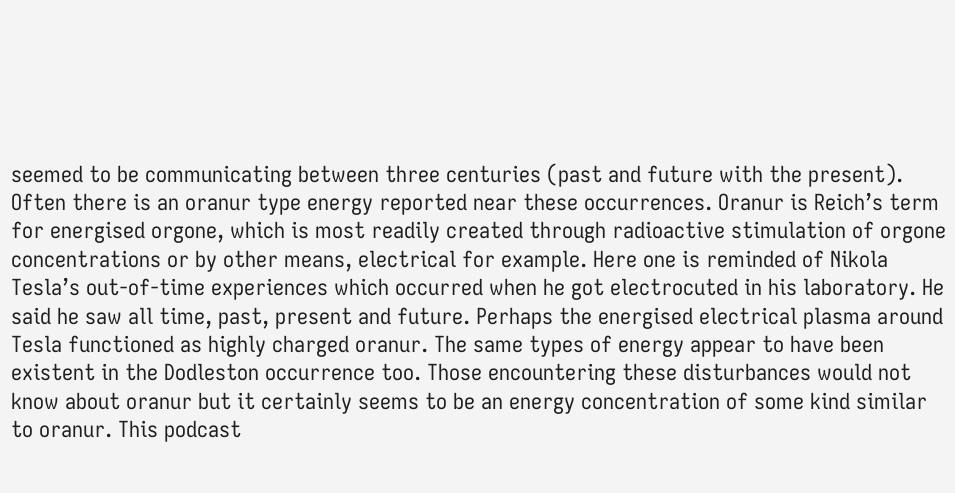seemed to be communicating between three centuries (past and future with the present). Often there is an oranur type energy reported near these occurrences. Oranur is Reich’s term for energised orgone, which is most readily created through radioactive stimulation of orgone concentrations or by other means, electrical for example. Here one is reminded of Nikola Tesla’s out-of-time experiences which occurred when he got electrocuted in his laboratory. He said he saw all time, past, present and future. Perhaps the energised electrical plasma around Tesla functioned as highly charged oranur. The same types of energy appear to have been existent in the Dodleston occurrence too. Those encountering these disturbances would not know about oranur but it certainly seems to be an energy concentration of some kind similar to oranur. This podcast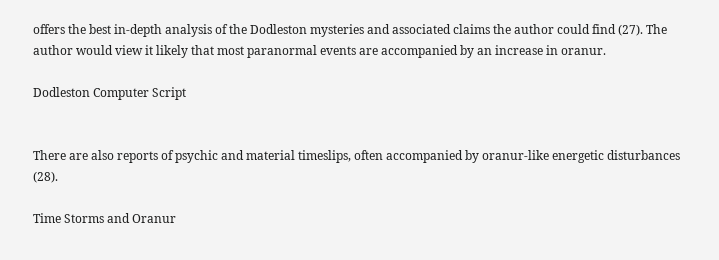offers the best in-depth analysis of the Dodleston mysteries and associated claims the author could find (27). The author would view it likely that most paranormal events are accompanied by an increase in oranur.

Dodleston Computer Script


There are also reports of psychic and material timeslips, often accompanied by oranur-like energetic disturbances (28).

Time Storms and Oranur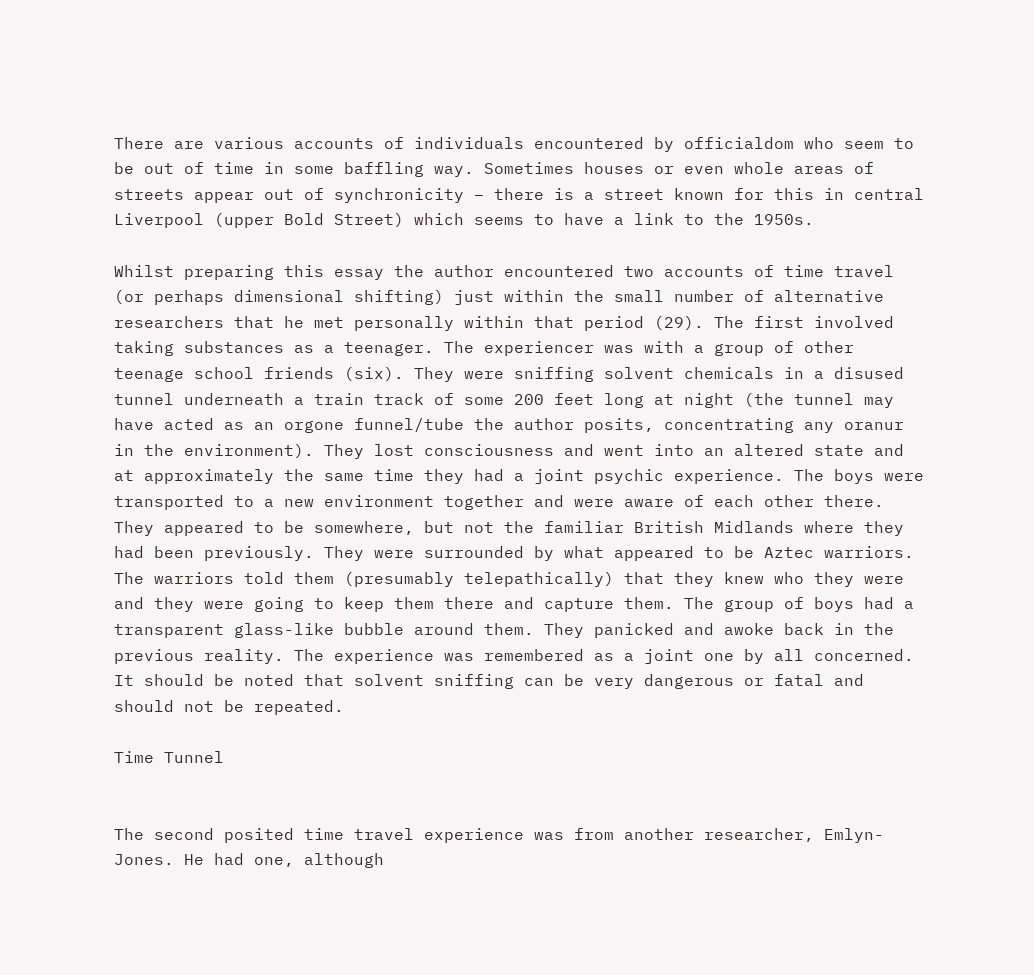There are various accounts of individuals encountered by officialdom who seem to be out of time in some baffling way. Sometimes houses or even whole areas of streets appear out of synchronicity – there is a street known for this in central Liverpool (upper Bold Street) which seems to have a link to the 1950s.

Whilst preparing this essay the author encountered two accounts of time travel (or perhaps dimensional shifting) just within the small number of alternative researchers that he met personally within that period (29). The first involved taking substances as a teenager. The experiencer was with a group of other teenage school friends (six). They were sniffing solvent chemicals in a disused tunnel underneath a train track of some 200 feet long at night (the tunnel may have acted as an orgone funnel/tube the author posits, concentrating any oranur in the environment). They lost consciousness and went into an altered state and at approximately the same time they had a joint psychic experience. The boys were transported to a new environment together and were aware of each other there. They appeared to be somewhere, but not the familiar British Midlands where they had been previously. They were surrounded by what appeared to be Aztec warriors. The warriors told them (presumably telepathically) that they knew who they were and they were going to keep them there and capture them. The group of boys had a transparent glass-like bubble around them. They panicked and awoke back in the previous reality. The experience was remembered as a joint one by all concerned. It should be noted that solvent sniffing can be very dangerous or fatal and should not be repeated.

Time Tunnel


The second posited time travel experience was from another researcher, Emlyn-Jones. He had one, although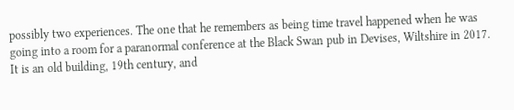possibly two experiences. The one that he remembers as being time travel happened when he was going into a room for a paranormal conference at the Black Swan pub in Devises, Wiltshire in 2017. It is an old building, 19th century, and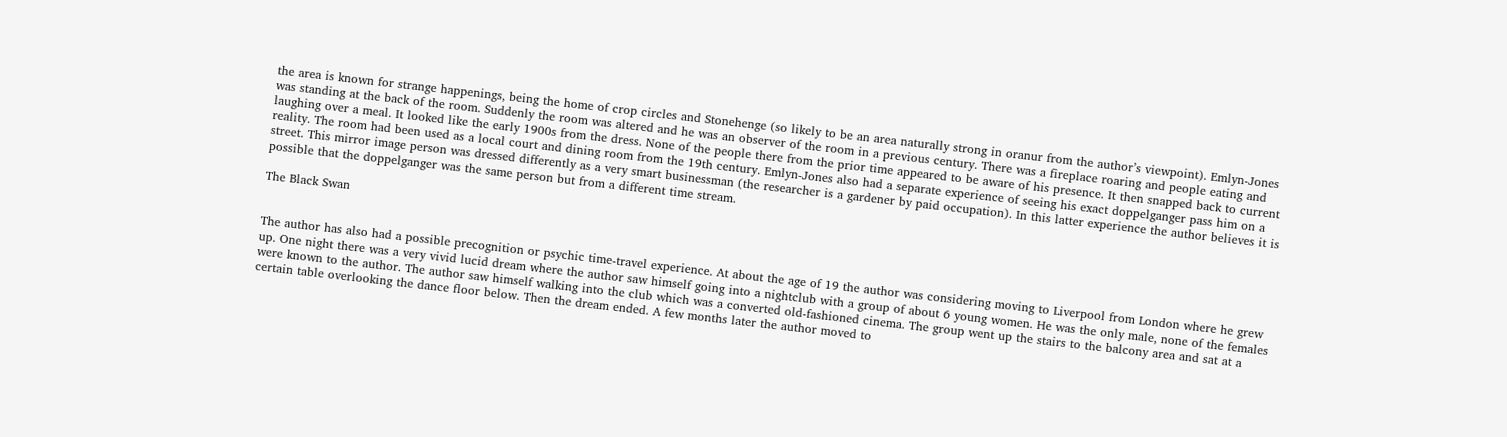the area is known for strange happenings, being the home of crop circles and Stonehenge (so likely to be an area naturally strong in oranur from the author’s viewpoint). Emlyn-Jones was standing at the back of the room. Suddenly the room was altered and he was an observer of the room in a previous century. There was a fireplace roaring and people eating and laughing over a meal. It looked like the early 1900s from the dress. None of the people there from the prior time appeared to be aware of his presence. It then snapped back to current reality. The room had been used as a local court and dining room from the 19th century. Emlyn-Jones also had a separate experience of seeing his exact doppelganger pass him on a street. This mirror image person was dressed differently as a very smart businessman (the researcher is a gardener by paid occupation). In this latter experience the author believes it is possible that the doppelganger was the same person but from a different time stream.

The Black Swan


The author has also had a possible precognition or psychic time-travel experience. At about the age of 19 the author was considering moving to Liverpool from London where he grew up. One night there was a very vivid lucid dream where the author saw himself going into a nightclub with a group of about 6 young women. He was the only male, none of the females were known to the author. The author saw himself walking into the club which was a converted old-fashioned cinema. The group went up the stairs to the balcony area and sat at a certain table overlooking the dance floor below. Then the dream ended. A few months later the author moved to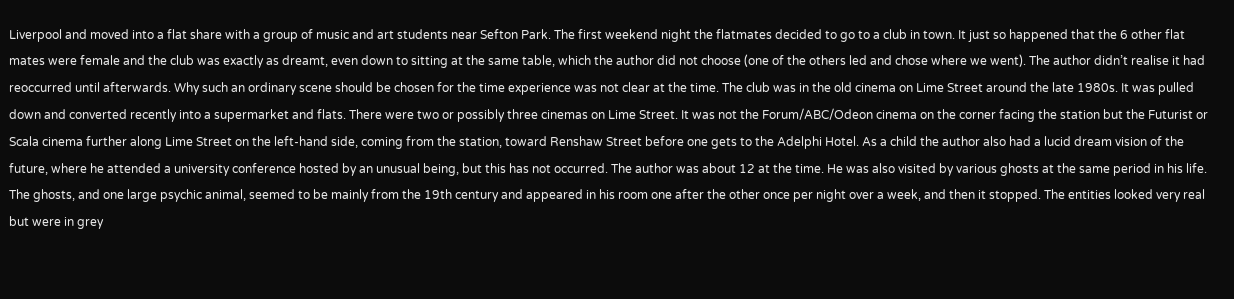Liverpool and moved into a flat share with a group of music and art students near Sefton Park. The first weekend night the flatmates decided to go to a club in town. It just so happened that the 6 other flat mates were female and the club was exactly as dreamt, even down to sitting at the same table, which the author did not choose (one of the others led and chose where we went). The author didn’t realise it had reoccurred until afterwards. Why such an ordinary scene should be chosen for the time experience was not clear at the time. The club was in the old cinema on Lime Street around the late 1980s. It was pulled down and converted recently into a supermarket and flats. There were two or possibly three cinemas on Lime Street. It was not the Forum/ABC/Odeon cinema on the corner facing the station but the Futurist or Scala cinema further along Lime Street on the left-hand side, coming from the station, toward Renshaw Street before one gets to the Adelphi Hotel. As a child the author also had a lucid dream vision of the future, where he attended a university conference hosted by an unusual being, but this has not occurred. The author was about 12 at the time. He was also visited by various ghosts at the same period in his life. The ghosts, and one large psychic animal, seemed to be mainly from the 19th century and appeared in his room one after the other once per night over a week, and then it stopped. The entities looked very real but were in grey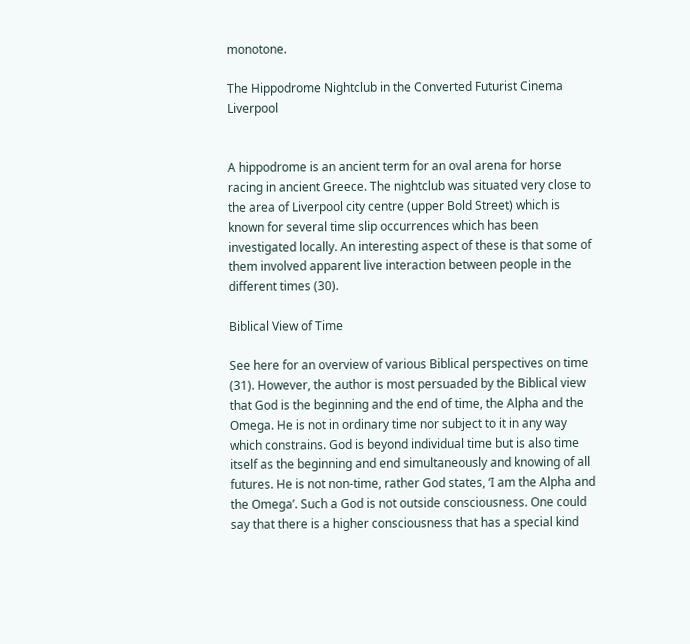monotone.

The Hippodrome Nightclub in the Converted Futurist Cinema Liverpool


A hippodrome is an ancient term for an oval arena for horse racing in ancient Greece. The nightclub was situated very close to the area of Liverpool city centre (upper Bold Street) which is known for several time slip occurrences which has been investigated locally. An interesting aspect of these is that some of them involved apparent live interaction between people in the different times (30).

Biblical View of Time

See here for an overview of various Biblical perspectives on time (31). However, the author is most persuaded by the Biblical view that God is the beginning and the end of time, the Alpha and the Omega. He is not in ordinary time nor subject to it in any way which constrains. God is beyond individual time but is also time itself as the beginning and end simultaneously and knowing of all futures. He is not non-time, rather God states, ‘I am the Alpha and the Omega’. Such a God is not outside consciousness. One could say that there is a higher consciousness that has a special kind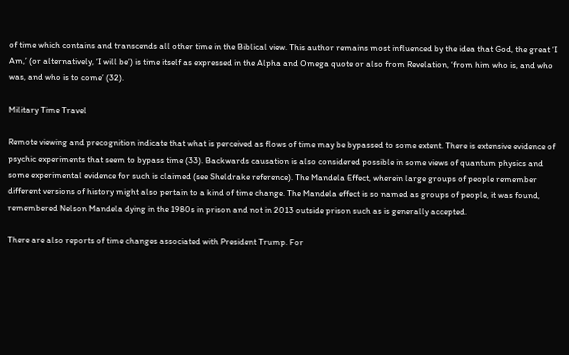of time which contains and transcends all other time in the Biblical view. This author remains most influenced by the idea that God, the great ‘I Am,’ (or alternatively, ‘I will be’) is time itself as expressed in the Alpha and Omega quote or also from Revelation, ‘from him who is, and who was, and who is to come’ (32).

Military Time Travel

Remote viewing and precognition indicate that what is perceived as flows of time may be bypassed to some extent. There is extensive evidence of psychic experiments that seem to bypass time (33). Backwards causation is also considered possible in some views of quantum physics and some experimental evidence for such is claimed (see Sheldrake reference). The Mandela Effect, wherein large groups of people remember different versions of history might also pertain to a kind of time change. The Mandela effect is so named as groups of people, it was found, remembered Nelson Mandela dying in the 1980s in prison and not in 2013 outside prison such as is generally accepted.

There are also reports of time changes associated with President Trump. For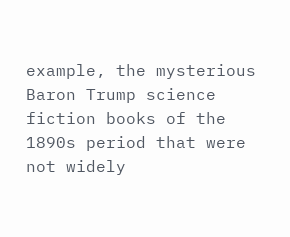example, the mysterious Baron Trump science fiction books of the 1890s period that were not widely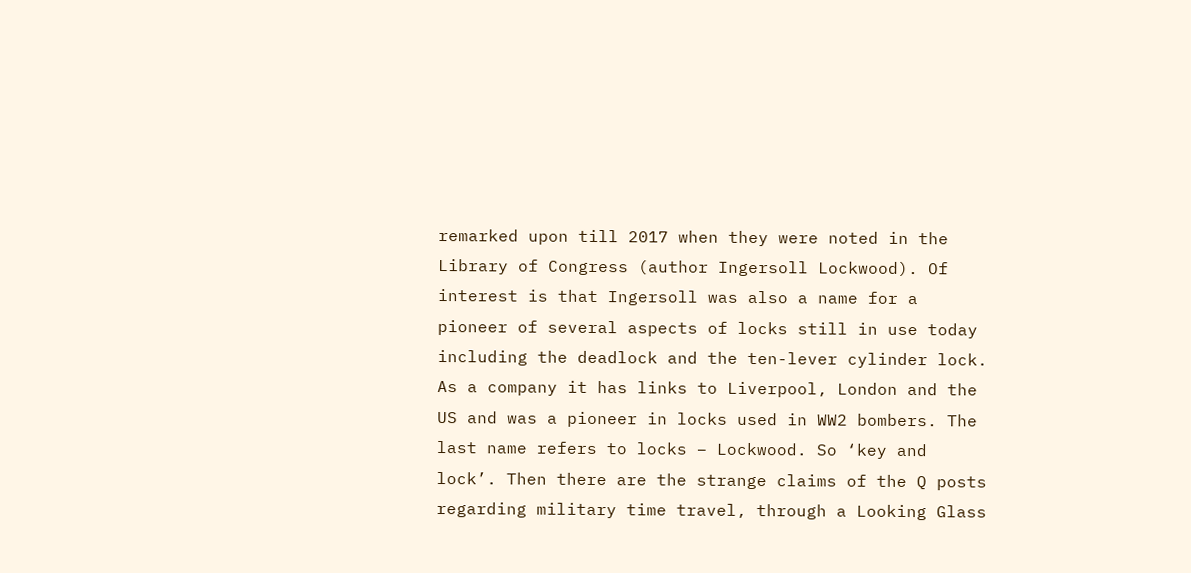remarked upon till 2017 when they were noted in the Library of Congress (author Ingersoll Lockwood). Of interest is that Ingersoll was also a name for a pioneer of several aspects of locks still in use today including the deadlock and the ten-lever cylinder lock. As a company it has links to Liverpool, London and the US and was a pioneer in locks used in WW2 bombers. The last name refers to locks – Lockwood. So ‘key and lock’. Then there are the strange claims of the Q posts regarding military time travel, through a Looking Glass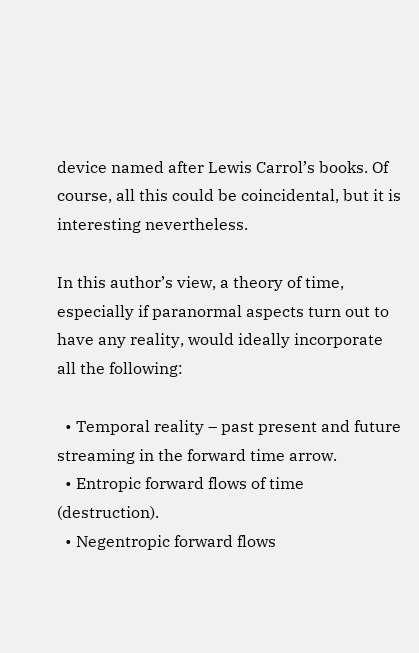device named after Lewis Carrol’s books. Of course, all this could be coincidental, but it is interesting nevertheless.

In this author’s view, a theory of time, especially if paranormal aspects turn out to have any reality, would ideally incorporate all the following:

  • Temporal reality – past present and future streaming in the forward time arrow.
  • Entropic forward flows of time (destruction).
  • Negentropic forward flows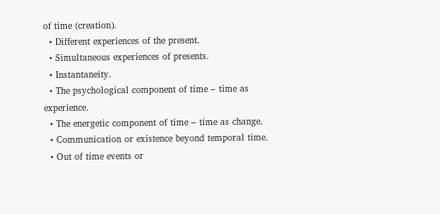of time (creation).
  • Different experiences of the present.
  • Simultaneous experiences of presents.
  • Instantaneity.
  • The psychological component of time – time as experience.
  • The energetic component of time – time as change.
  • Communication or existence beyond temporal time.
  • Out of time events or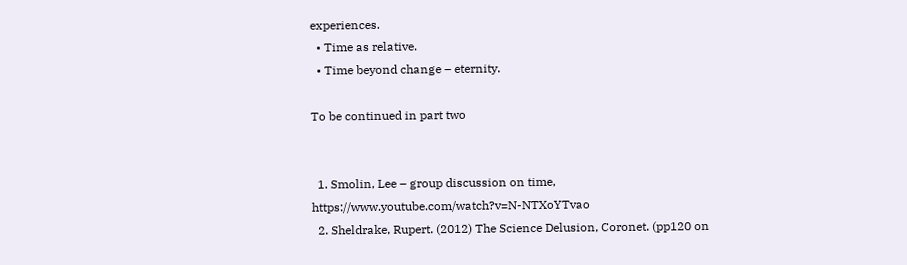experiences.
  • Time as relative.
  • Time beyond change – eternity.

To be continued in part two


  1. Smolin, Lee – group discussion on time, https://www.youtube.com/watch?v=N-NTXoYTvao
  2. Sheldrake, Rupert. (2012) The Science Delusion, Coronet. (pp120 on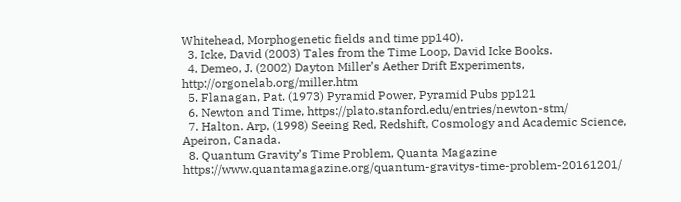Whitehead, Morphogenetic fields and time pp140).
  3. Icke, David (2003) Tales from the Time Loop, David Icke Books.
  4. Demeo, J. (2002) Dayton Miller’s Aether Drift Experiments, http://orgonelab.org/miller.htm
  5. Flanagan, Pat. (1973) Pyramid Power, Pyramid Pubs pp121
  6. Newton and Time, https://plato.stanford.edu/entries/newton-stm/
  7. Halton. Arp, (1998) Seeing Red, Redshift, Cosmology and Academic Science, Apeiron, Canada.
  8. Quantum Gravity’s Time Problem, Quanta Magazine https://www.quantamagazine.org/quantum-gravitys-time-problem-20161201/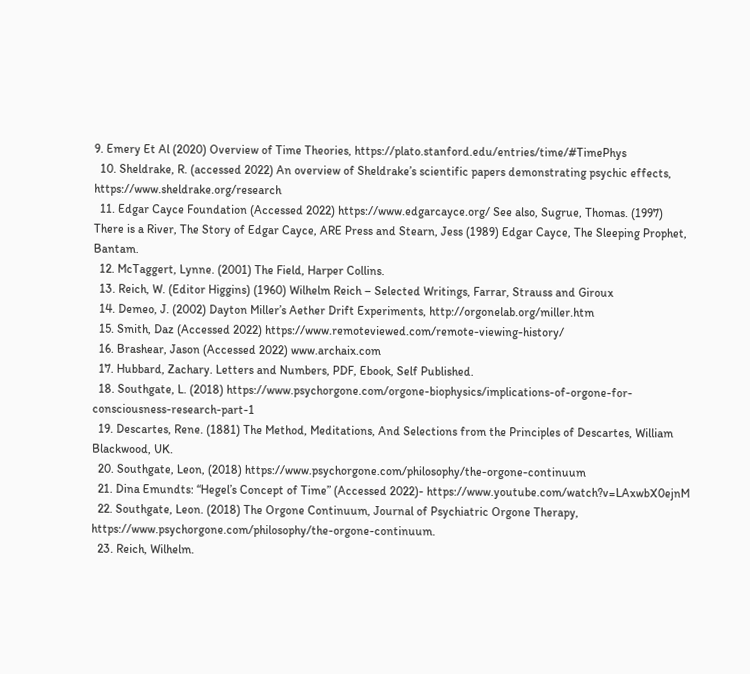9. Emery Et Al (2020) Overview of Time Theories, https://plato.stanford.edu/entries/time/#TimePhys
  10. Sheldrake, R. (accessed 2022) An overview of Sheldrake’s scientific papers demonstrating psychic effects, https://www.sheldrake.org/research
  11. Edgar Cayce Foundation (Accessed 2022) https://www.edgarcayce.org/ See also, Sugrue, Thomas. (1997) There is a River, The Story of Edgar Cayce, ARE Press and Stearn, Jess (1989) Edgar Cayce, The Sleeping Prophet, Bantam.
  12. McTaggert, Lynne. (2001) The Field, Harper Collins.
  13. Reich, W. (Editor Higgins) (1960) Wilhelm Reich – Selected Writings, Farrar, Strauss and Giroux
  14. Demeo, J. (2002) Dayton Miller’s Aether Drift Experiments, http://orgonelab.org/miller.htm
  15. Smith, Daz (Accessed 2022) https://www.remoteviewed.com/remote-viewing-history/
  16. Brashear, Jason (Accessed 2022) www.archaix.com
  17. Hubbard, Zachary. Letters and Numbers, PDF, Ebook, Self Published.
  18. Southgate, L. (2018) https://www.psychorgone.com/orgone-biophysics/implications-of-orgone-for-consciousness-research-part-1
  19. Descartes, Rene. (1881) The Method, Meditations, And Selections from the Principles of Descartes, William Blackwood, UK.
  20. Southgate, Leon, (2018) https://www.psychorgone.com/philosophy/the-orgone-continuum
  21. Dina Emundts: “Hegel’s Concept of Time” (Accessed 2022)- https://www.youtube.com/watch?v=LAxwbX0ejnM
  22. Southgate, Leon. (2018) The Orgone Continuum, Journal of Psychiatric Orgone Therapy, https://www.psychorgone.com/philosophy/the-orgone-continuum.
  23. Reich, Wilhelm.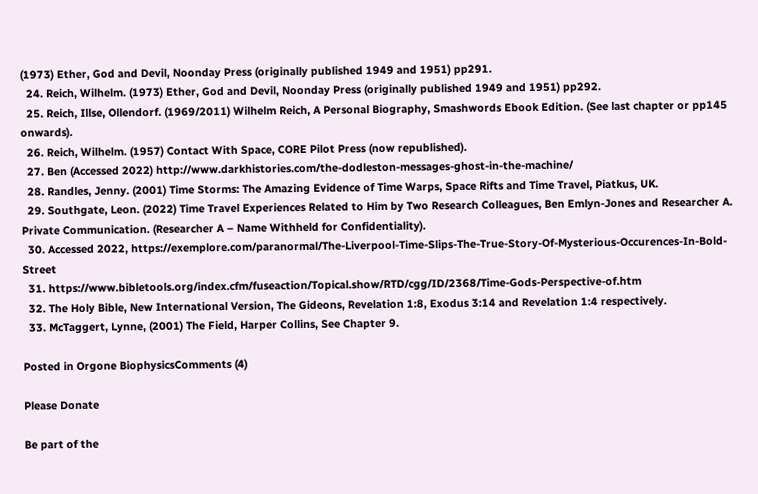(1973) Ether, God and Devil, Noonday Press (originally published 1949 and 1951) pp291.
  24. Reich, Wilhelm. (1973) Ether, God and Devil, Noonday Press (originally published 1949 and 1951) pp292.
  25. Reich, Illse, Ollendorf. (1969/2011) Wilhelm Reich, A Personal Biography, Smashwords Ebook Edition. (See last chapter or pp145 onwards).
  26. Reich, Wilhelm. (1957) Contact With Space, CORE Pilot Press (now republished).
  27. Ben (Accessed 2022) http://www.darkhistories.com/the-dodleston-messages-ghost-in-the-machine/
  28. Randles, Jenny. (2001) Time Storms: The Amazing Evidence of Time Warps, Space Rifts and Time Travel, Piatkus, UK.
  29. Southgate, Leon. (2022) Time Travel Experiences Related to Him by Two Research Colleagues, Ben Emlyn-Jones and Researcher A. Private Communication. (Researcher A – Name Withheld for Confidentiality).
  30. Accessed 2022, https://exemplore.com/paranormal/The-Liverpool-Time-Slips-The-True-Story-Of-Mysterious-Occurences-In-Bold-Street
  31. https://www.bibletools.org/index.cfm/fuseaction/Topical.show/RTD/cgg/ID/2368/Time-Gods-Perspective-of.htm
  32. The Holy Bible, New International Version, The Gideons, Revelation 1:8, Exodus 3:14 and Revelation 1:4 respectively.
  33. McTaggert, Lynne, (2001) The Field, Harper Collins, See Chapter 9.

Posted in Orgone BiophysicsComments (4)

Please Donate

Be part of the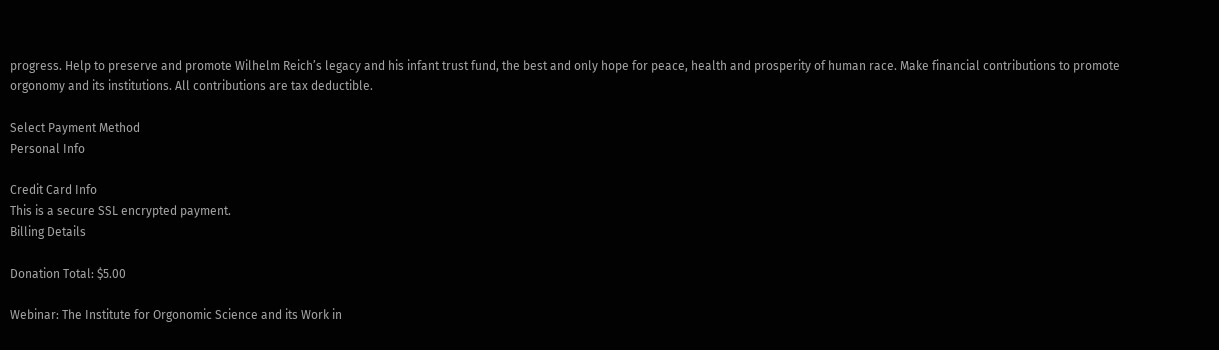progress. Help to preserve and promote Wilhelm Reich’s legacy and his infant trust fund, the best and only hope for peace, health and prosperity of human race. Make financial contributions to promote orgonomy and its institutions. All contributions are tax deductible.

Select Payment Method
Personal Info

Credit Card Info
This is a secure SSL encrypted payment.
Billing Details

Donation Total: $5.00

Webinar: The Institute for Orgonomic Science and its Work in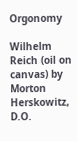Orgonomy

Wilhelm Reich (oil on canvas) by Morton Herskowitz, D.O.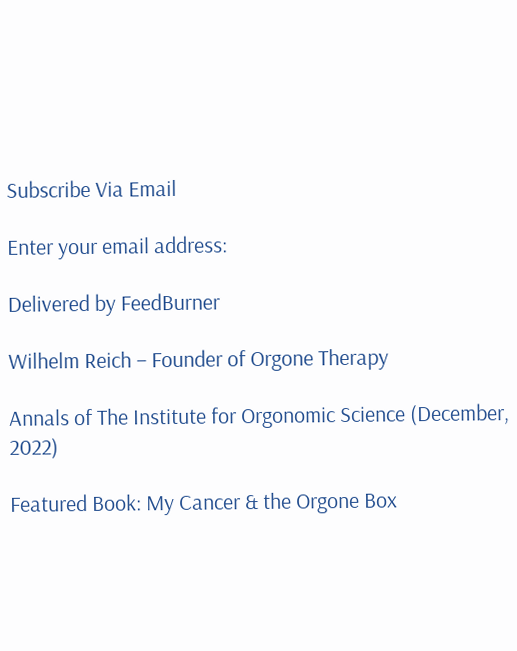Subscribe Via Email

Enter your email address:

Delivered by FeedBurner

Wilhelm Reich – Founder of Orgone Therapy

Annals of The Institute for Orgonomic Science (December, 2022)

Featured Book: My Cancer & the Orgone Box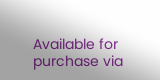Available for purchase via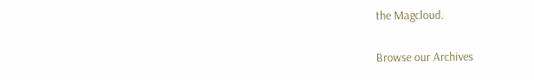the Magcloud.

Browse our Archives